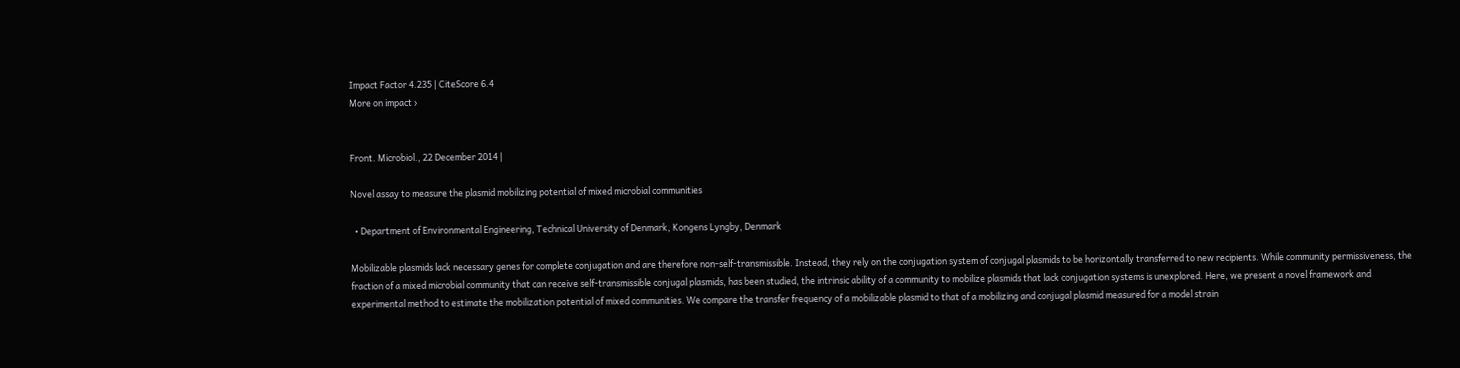Impact Factor 4.235 | CiteScore 6.4
More on impact ›


Front. Microbiol., 22 December 2014 |

Novel assay to measure the plasmid mobilizing potential of mixed microbial communities

  • Department of Environmental Engineering, Technical University of Denmark, Kongens Lyngby, Denmark

Mobilizable plasmids lack necessary genes for complete conjugation and are therefore non-self-transmissible. Instead, they rely on the conjugation system of conjugal plasmids to be horizontally transferred to new recipients. While community permissiveness, the fraction of a mixed microbial community that can receive self-transmissible conjugal plasmids, has been studied, the intrinsic ability of a community to mobilize plasmids that lack conjugation systems is unexplored. Here, we present a novel framework and experimental method to estimate the mobilization potential of mixed communities. We compare the transfer frequency of a mobilizable plasmid to that of a mobilizing and conjugal plasmid measured for a model strain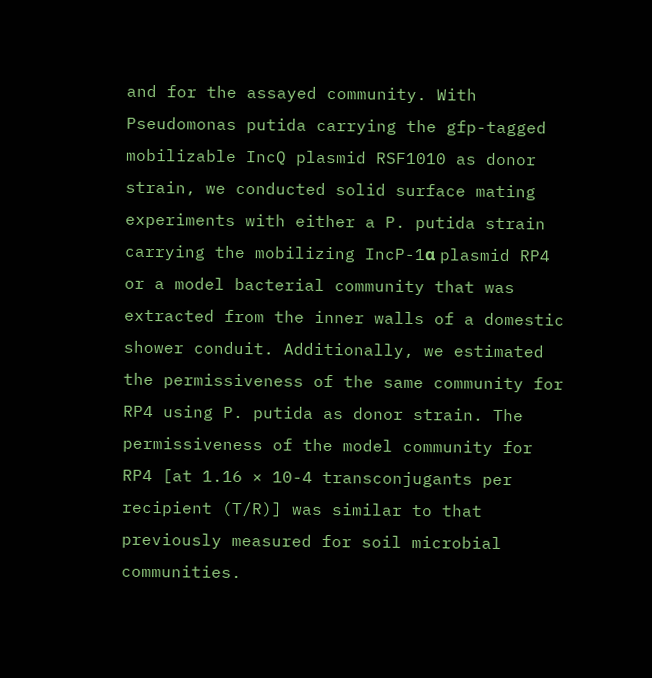and for the assayed community. With Pseudomonas putida carrying the gfp-tagged mobilizable IncQ plasmid RSF1010 as donor strain, we conducted solid surface mating experiments with either a P. putida strain carrying the mobilizing IncP-1α plasmid RP4 or a model bacterial community that was extracted from the inner walls of a domestic shower conduit. Additionally, we estimated the permissiveness of the same community for RP4 using P. putida as donor strain. The permissiveness of the model community for RP4 [at 1.16 × 10-4 transconjugants per recipient (T/R)] was similar to that previously measured for soil microbial communities.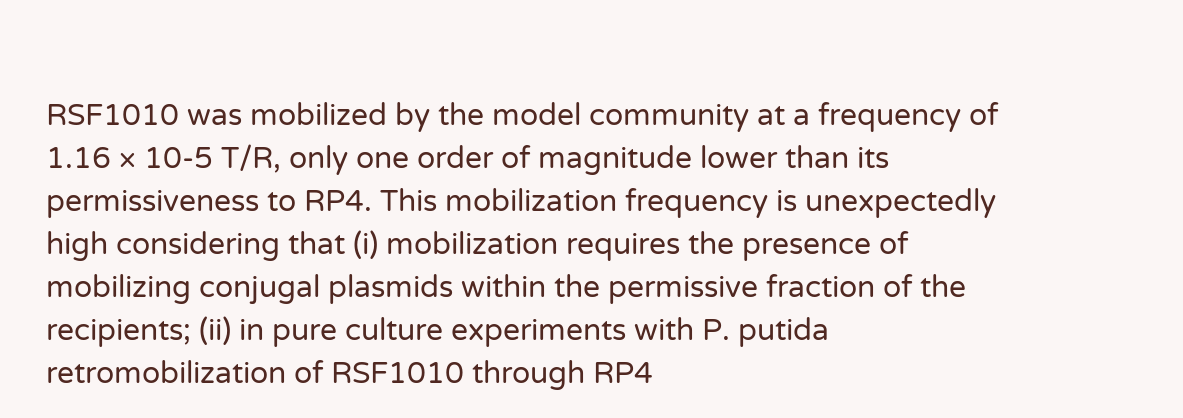RSF1010 was mobilized by the model community at a frequency of 1.16 × 10-5 T/R, only one order of magnitude lower than its permissiveness to RP4. This mobilization frequency is unexpectedly high considering that (i) mobilization requires the presence of mobilizing conjugal plasmids within the permissive fraction of the recipients; (ii) in pure culture experiments with P. putida retromobilization of RSF1010 through RP4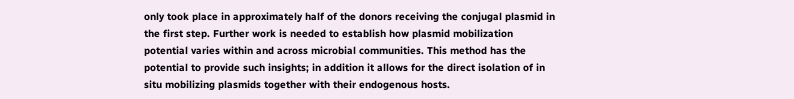only took place in approximately half of the donors receiving the conjugal plasmid in the first step. Further work is needed to establish how plasmid mobilization potential varies within and across microbial communities. This method has the potential to provide such insights; in addition it allows for the direct isolation of in situ mobilizing plasmids together with their endogenous hosts.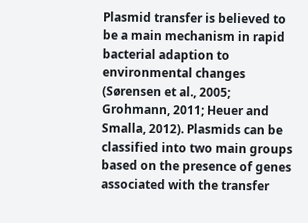Plasmid transfer is believed to be a main mechanism in rapid bacterial adaption to environmental changes (Sørensen et al., 2005; Grohmann, 2011; Heuer and Smalla, 2012). Plasmids can be classified into two main groups based on the presence of genes associated with the transfer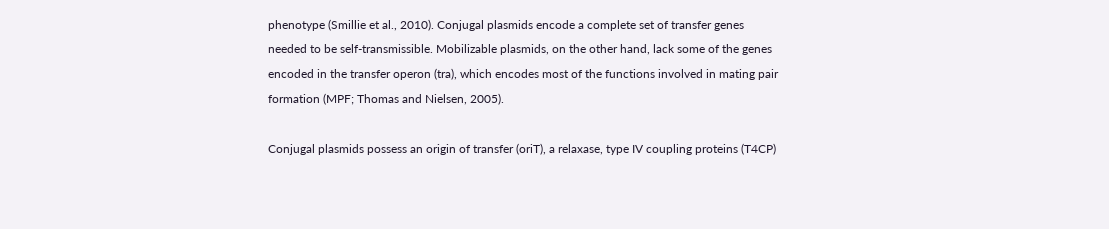phenotype (Smillie et al., 2010). Conjugal plasmids encode a complete set of transfer genes needed to be self-transmissible. Mobilizable plasmids, on the other hand, lack some of the genes encoded in the transfer operon (tra), which encodes most of the functions involved in mating pair formation (MPF; Thomas and Nielsen, 2005).

Conjugal plasmids possess an origin of transfer (oriT), a relaxase, type IV coupling proteins (T4CP)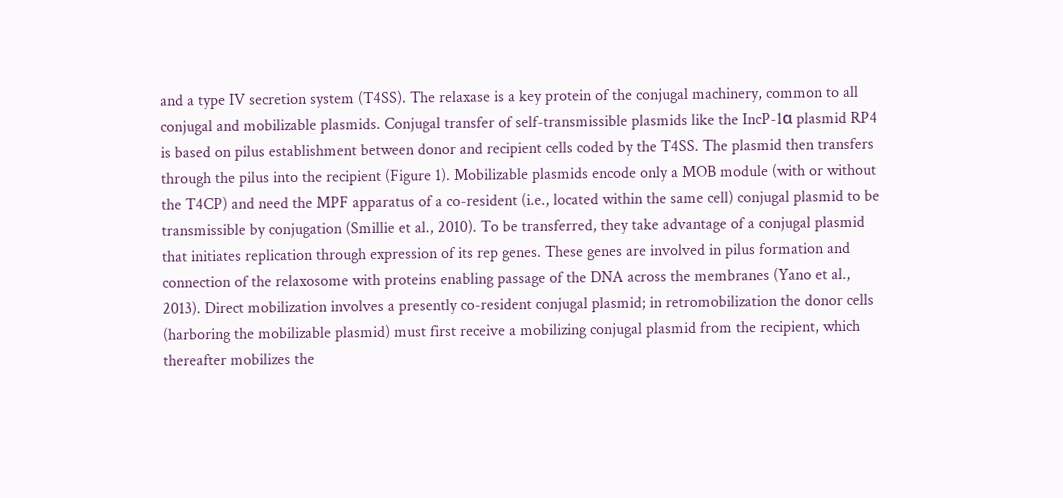and a type IV secretion system (T4SS). The relaxase is a key protein of the conjugal machinery, common to all conjugal and mobilizable plasmids. Conjugal transfer of self-transmissible plasmids like the IncP-1α plasmid RP4 is based on pilus establishment between donor and recipient cells coded by the T4SS. The plasmid then transfers through the pilus into the recipient (Figure 1). Mobilizable plasmids encode only a MOB module (with or without the T4CP) and need the MPF apparatus of a co-resident (i.e., located within the same cell) conjugal plasmid to be transmissible by conjugation (Smillie et al., 2010). To be transferred, they take advantage of a conjugal plasmid that initiates replication through expression of its rep genes. These genes are involved in pilus formation and connection of the relaxosome with proteins enabling passage of the DNA across the membranes (Yano et al., 2013). Direct mobilization involves a presently co-resident conjugal plasmid; in retromobilization the donor cells (harboring the mobilizable plasmid) must first receive a mobilizing conjugal plasmid from the recipient, which thereafter mobilizes the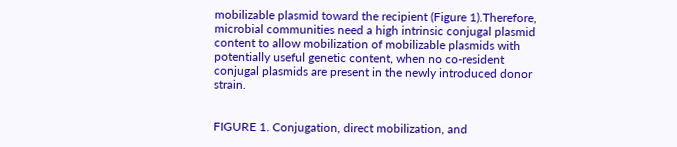mobilizable plasmid toward the recipient (Figure 1).Therefore, microbial communities need a high intrinsic conjugal plasmid content to allow mobilization of mobilizable plasmids with potentially useful genetic content, when no co-resident conjugal plasmids are present in the newly introduced donor strain.


FIGURE 1. Conjugation, direct mobilization, and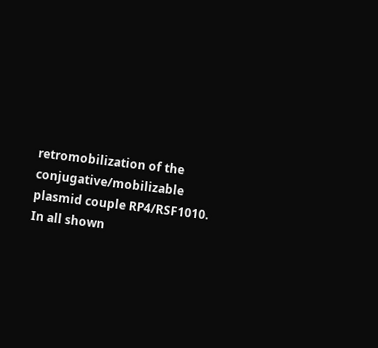retromobilization of the conjugative/mobilizable plasmid couple RP4/RSF1010. In all shown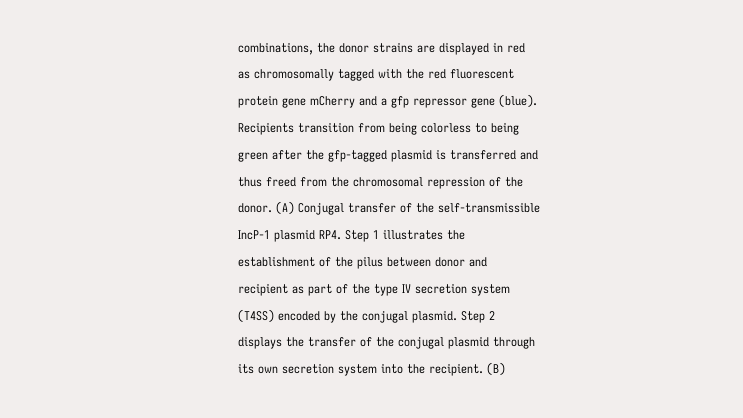combinations, the donor strains are displayed in red as chromosomally tagged with the red fluorescent protein gene mCherry and a gfp repressor gene (blue). Recipients transition from being colorless to being green after the gfp-tagged plasmid is transferred and thus freed from the chromosomal repression of the donor. (A) Conjugal transfer of the self-transmissible IncP-1 plasmid RP4. Step 1 illustrates the establishment of the pilus between donor and recipient as part of the type IV secretion system (T4SS) encoded by the conjugal plasmid. Step 2 displays the transfer of the conjugal plasmid through its own secretion system into the recipient. (B)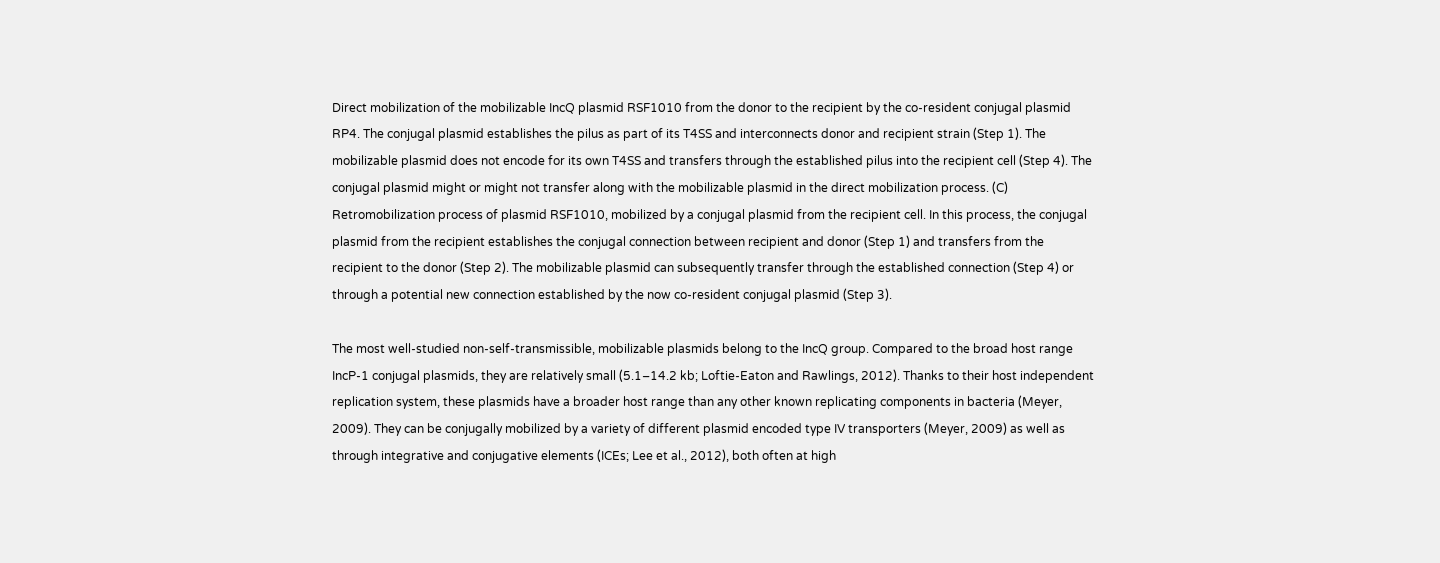Direct mobilization of the mobilizable IncQ plasmid RSF1010 from the donor to the recipient by the co-resident conjugal plasmid RP4. The conjugal plasmid establishes the pilus as part of its T4SS and interconnects donor and recipient strain (Step 1). The mobilizable plasmid does not encode for its own T4SS and transfers through the established pilus into the recipient cell (Step 4). The conjugal plasmid might or might not transfer along with the mobilizable plasmid in the direct mobilization process. (C) Retromobilization process of plasmid RSF1010, mobilized by a conjugal plasmid from the recipient cell. In this process, the conjugal plasmid from the recipient establishes the conjugal connection between recipient and donor (Step 1) and transfers from the recipient to the donor (Step 2). The mobilizable plasmid can subsequently transfer through the established connection (Step 4) or through a potential new connection established by the now co-resident conjugal plasmid (Step 3).

The most well-studied non-self-transmissible, mobilizable plasmids belong to the IncQ group. Compared to the broad host range IncP-1 conjugal plasmids, they are relatively small (5.1–14.2 kb; Loftie-Eaton and Rawlings, 2012). Thanks to their host independent replication system, these plasmids have a broader host range than any other known replicating components in bacteria (Meyer, 2009). They can be conjugally mobilized by a variety of different plasmid encoded type IV transporters (Meyer, 2009) as well as through integrative and conjugative elements (ICEs; Lee et al., 2012), both often at high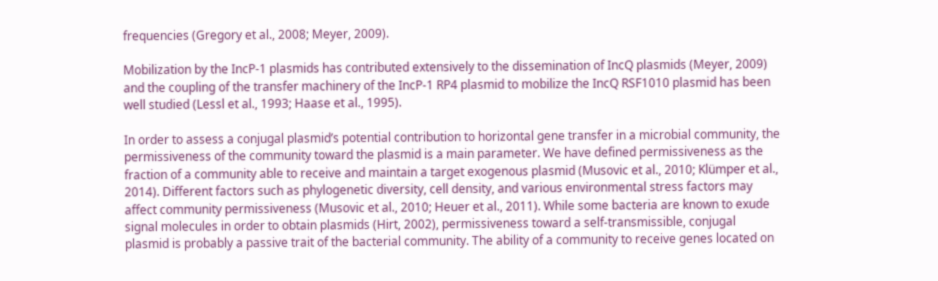frequencies (Gregory et al., 2008; Meyer, 2009).

Mobilization by the IncP-1 plasmids has contributed extensively to the dissemination of IncQ plasmids (Meyer, 2009) and the coupling of the transfer machinery of the IncP-1 RP4 plasmid to mobilize the IncQ RSF1010 plasmid has been well studied (Lessl et al., 1993; Haase et al., 1995).

In order to assess a conjugal plasmid’s potential contribution to horizontal gene transfer in a microbial community, the permissiveness of the community toward the plasmid is a main parameter. We have defined permissiveness as the fraction of a community able to receive and maintain a target exogenous plasmid (Musovic et al., 2010; Klümper et al., 2014). Different factors such as phylogenetic diversity, cell density, and various environmental stress factors may affect community permissiveness (Musovic et al., 2010; Heuer et al., 2011). While some bacteria are known to exude signal molecules in order to obtain plasmids (Hirt, 2002), permissiveness toward a self-transmissible, conjugal plasmid is probably a passive trait of the bacterial community. The ability of a community to receive genes located on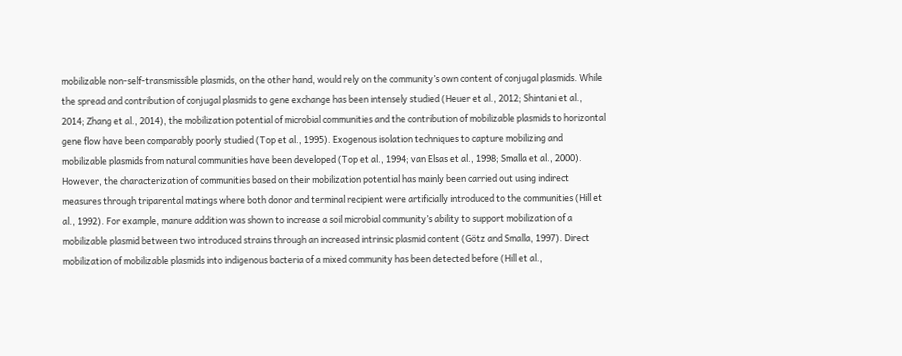mobilizable non-self-transmissible plasmids, on the other hand, would rely on the community’s own content of conjugal plasmids. While the spread and contribution of conjugal plasmids to gene exchange has been intensely studied (Heuer et al., 2012; Shintani et al., 2014; Zhang et al., 2014), the mobilization potential of microbial communities and the contribution of mobilizable plasmids to horizontal gene flow have been comparably poorly studied (Top et al., 1995). Exogenous isolation techniques to capture mobilizing and mobilizable plasmids from natural communities have been developed (Top et al., 1994; van Elsas et al., 1998; Smalla et al., 2000). However, the characterization of communities based on their mobilization potential has mainly been carried out using indirect measures through triparental matings where both donor and terminal recipient were artificially introduced to the communities (Hill et al., 1992). For example, manure addition was shown to increase a soil microbial community’s ability to support mobilization of a mobilizable plasmid between two introduced strains through an increased intrinsic plasmid content (Götz and Smalla, 1997). Direct mobilization of mobilizable plasmids into indigenous bacteria of a mixed community has been detected before (Hill et al.,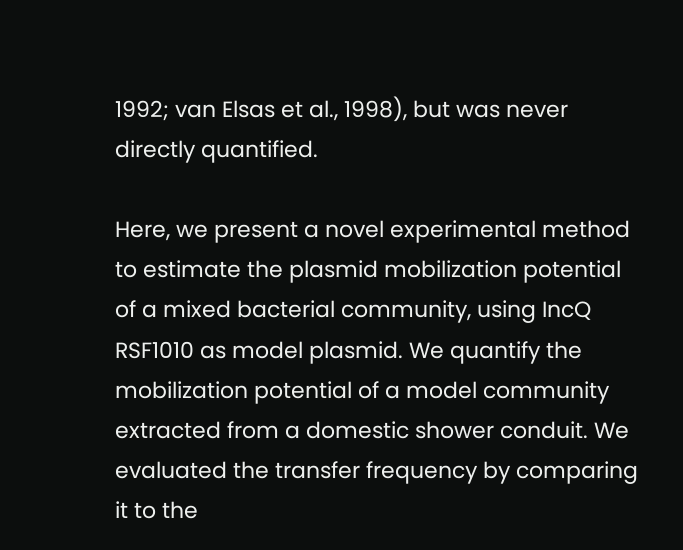1992; van Elsas et al., 1998), but was never directly quantified.

Here, we present a novel experimental method to estimate the plasmid mobilization potential of a mixed bacterial community, using IncQ RSF1010 as model plasmid. We quantify the mobilization potential of a model community extracted from a domestic shower conduit. We evaluated the transfer frequency by comparing it to the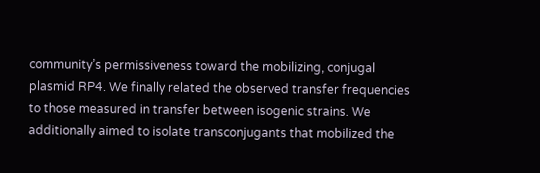community’s permissiveness toward the mobilizing, conjugal plasmid RP4. We finally related the observed transfer frequencies to those measured in transfer between isogenic strains. We additionally aimed to isolate transconjugants that mobilized the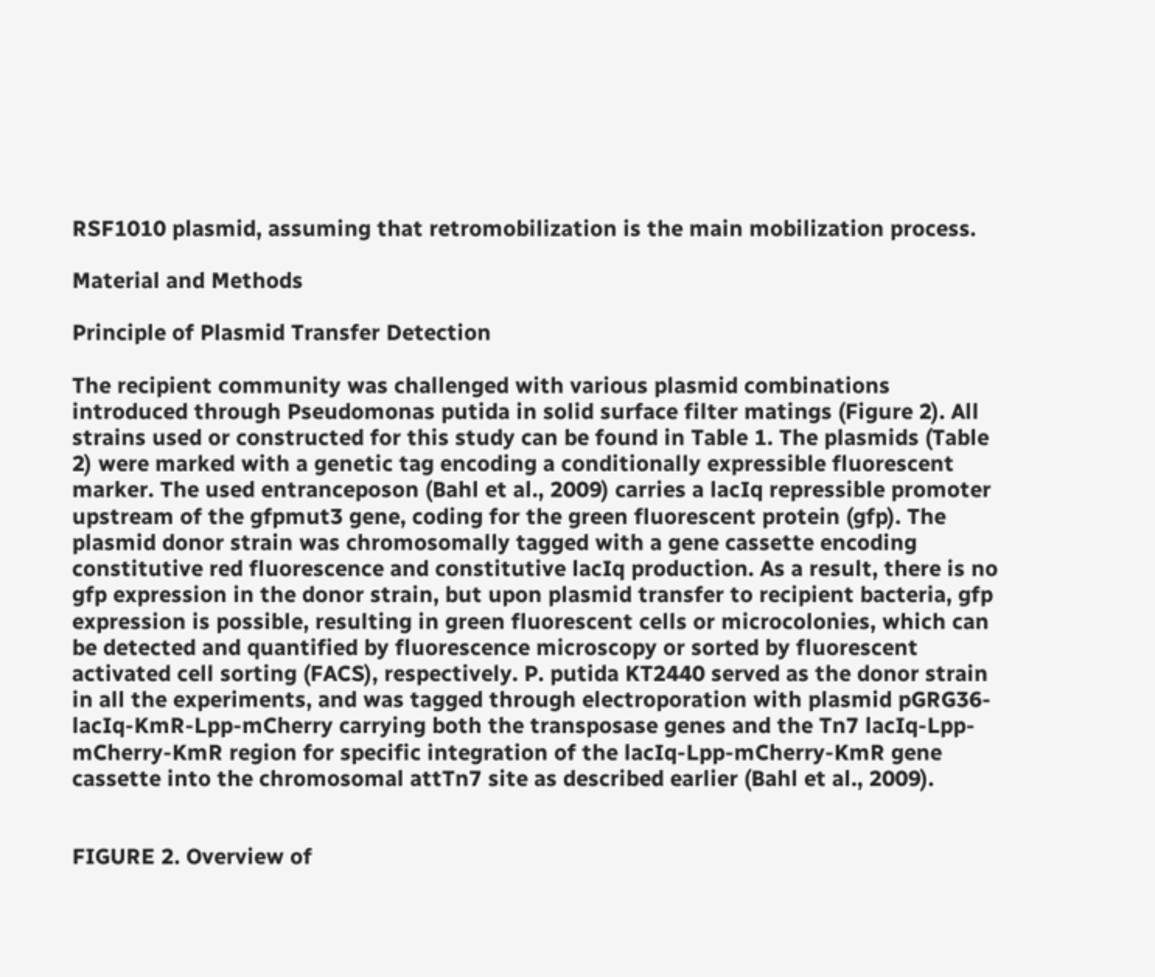RSF1010 plasmid, assuming that retromobilization is the main mobilization process.

Material and Methods

Principle of Plasmid Transfer Detection

The recipient community was challenged with various plasmid combinations introduced through Pseudomonas putida in solid surface filter matings (Figure 2). All strains used or constructed for this study can be found in Table 1. The plasmids (Table 2) were marked with a genetic tag encoding a conditionally expressible fluorescent marker. The used entranceposon (Bahl et al., 2009) carries a lacIq repressible promoter upstream of the gfpmut3 gene, coding for the green fluorescent protein (gfp). The plasmid donor strain was chromosomally tagged with a gene cassette encoding constitutive red fluorescence and constitutive lacIq production. As a result, there is no gfp expression in the donor strain, but upon plasmid transfer to recipient bacteria, gfp expression is possible, resulting in green fluorescent cells or microcolonies, which can be detected and quantified by fluorescence microscopy or sorted by fluorescent activated cell sorting (FACS), respectively. P. putida KT2440 served as the donor strain in all the experiments, and was tagged through electroporation with plasmid pGRG36-lacIq-KmR-Lpp-mCherry carrying both the transposase genes and the Tn7 lacIq-Lpp-mCherry-KmR region for specific integration of the lacIq-Lpp-mCherry-KmR gene cassette into the chromosomal attTn7 site as described earlier (Bahl et al., 2009).


FIGURE 2. Overview of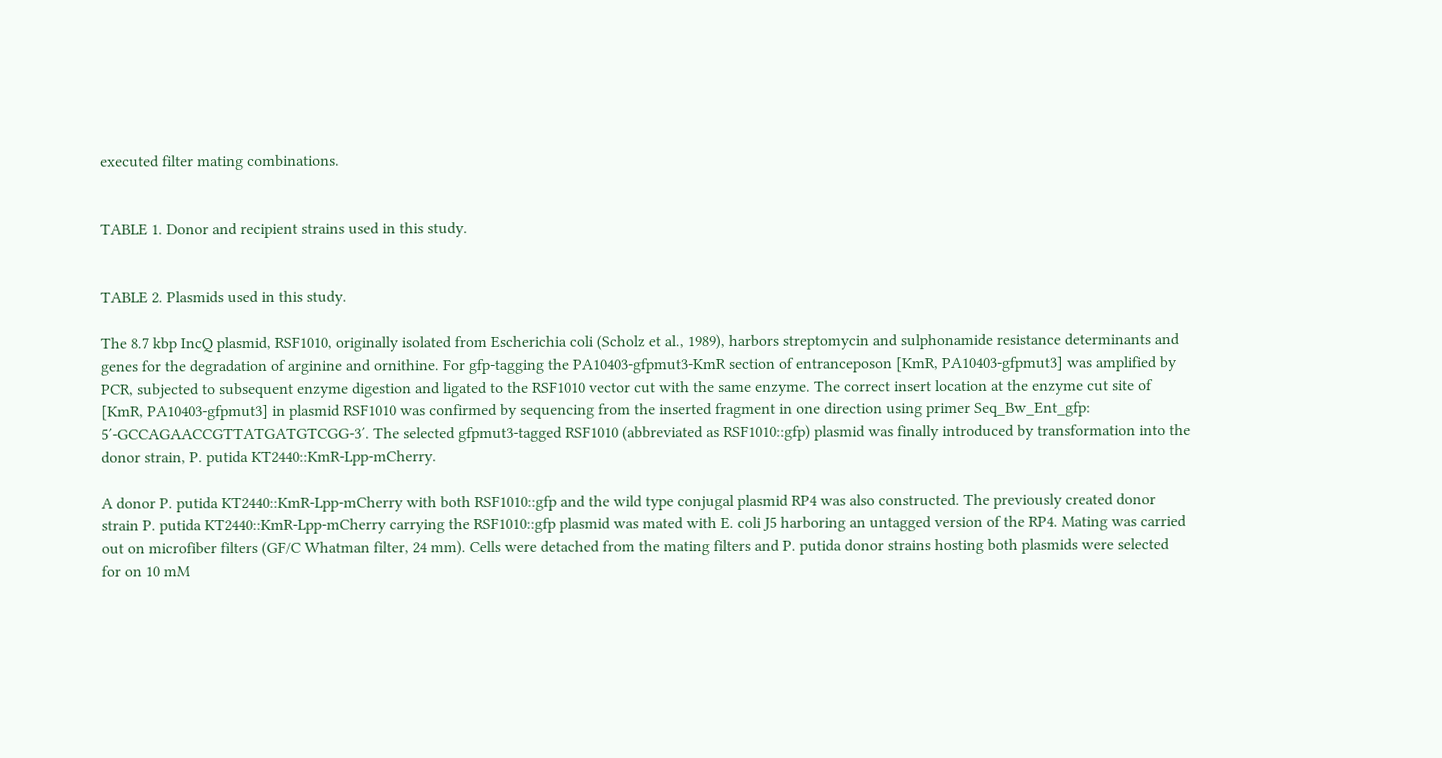executed filter mating combinations.


TABLE 1. Donor and recipient strains used in this study.


TABLE 2. Plasmids used in this study.

The 8.7 kbp IncQ plasmid, RSF1010, originally isolated from Escherichia coli (Scholz et al., 1989), harbors streptomycin and sulphonamide resistance determinants and genes for the degradation of arginine and ornithine. For gfp-tagging the PA10403-gfpmut3-KmR section of entranceposon [KmR, PA10403-gfpmut3] was amplified by PCR, subjected to subsequent enzyme digestion and ligated to the RSF1010 vector cut with the same enzyme. The correct insert location at the enzyme cut site of [KmR, PA10403-gfpmut3] in plasmid RSF1010 was confirmed by sequencing from the inserted fragment in one direction using primer Seq_Bw_Ent_gfp: 5′-GCCAGAACCGTTATGATGTCGG-3′. The selected gfpmut3-tagged RSF1010 (abbreviated as RSF1010::gfp) plasmid was finally introduced by transformation into the donor strain, P. putida KT2440::KmR-Lpp-mCherry.

A donor P. putida KT2440::KmR-Lpp-mCherry with both RSF1010::gfp and the wild type conjugal plasmid RP4 was also constructed. The previously created donor strain P. putida KT2440::KmR-Lpp-mCherry carrying the RSF1010::gfp plasmid was mated with E. coli J5 harboring an untagged version of the RP4. Mating was carried out on microfiber filters (GF/C Whatman filter, 24 mm). Cells were detached from the mating filters and P. putida donor strains hosting both plasmids were selected for on 10 mM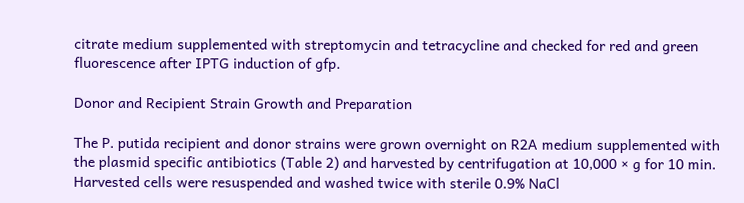citrate medium supplemented with streptomycin and tetracycline and checked for red and green fluorescence after IPTG induction of gfp.

Donor and Recipient Strain Growth and Preparation

The P. putida recipient and donor strains were grown overnight on R2A medium supplemented with the plasmid specific antibiotics (Table 2) and harvested by centrifugation at 10,000 × g for 10 min. Harvested cells were resuspended and washed twice with sterile 0.9% NaCl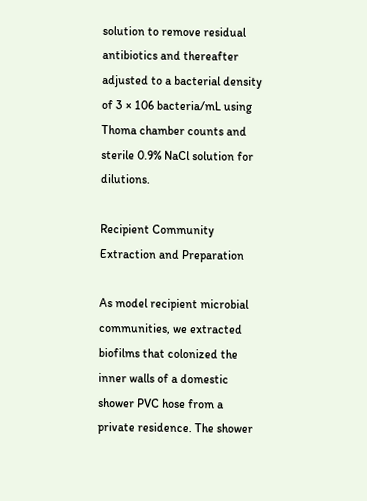solution to remove residual antibiotics and thereafter adjusted to a bacterial density of 3 × 106 bacteria/mL using Thoma chamber counts and sterile 0.9% NaCl solution for dilutions.

Recipient Community Extraction and Preparation

As model recipient microbial communities, we extracted biofilms that colonized the inner walls of a domestic shower PVC hose from a private residence. The shower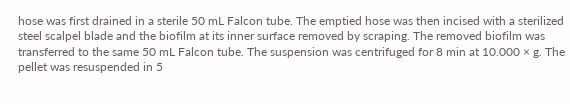hose was first drained in a sterile 50 mL Falcon tube. The emptied hose was then incised with a sterilized steel scalpel blade and the biofilm at its inner surface removed by scraping. The removed biofilm was transferred to the same 50 mL Falcon tube. The suspension was centrifuged for 8 min at 10.000 × g. The pellet was resuspended in 5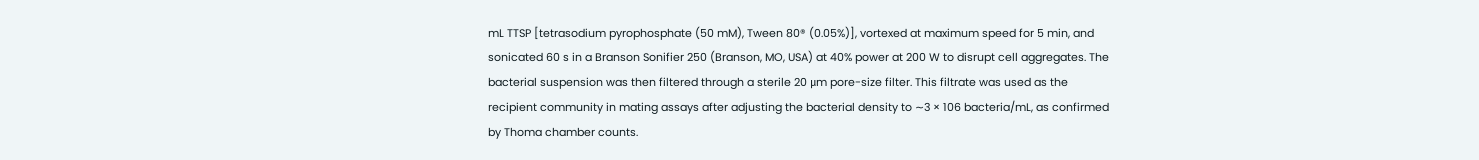mL TTSP [tetrasodium pyrophosphate (50 mM), Tween 80® (0.05%)], vortexed at maximum speed for 5 min, and sonicated 60 s in a Branson Sonifier 250 (Branson, MO, USA) at 40% power at 200 W to disrupt cell aggregates. The bacterial suspension was then filtered through a sterile 20 μm pore-size filter. This filtrate was used as the recipient community in mating assays after adjusting the bacterial density to ∼3 × 106 bacteria/mL, as confirmed by Thoma chamber counts.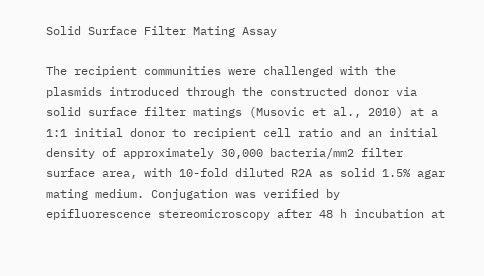Solid Surface Filter Mating Assay

The recipient communities were challenged with the plasmids introduced through the constructed donor via solid surface filter matings (Musovic et al., 2010) at a 1:1 initial donor to recipient cell ratio and an initial density of approximately 30,000 bacteria/mm2 filter surface area, with 10-fold diluted R2A as solid 1.5% agar mating medium. Conjugation was verified by epifluorescence stereomicroscopy after 48 h incubation at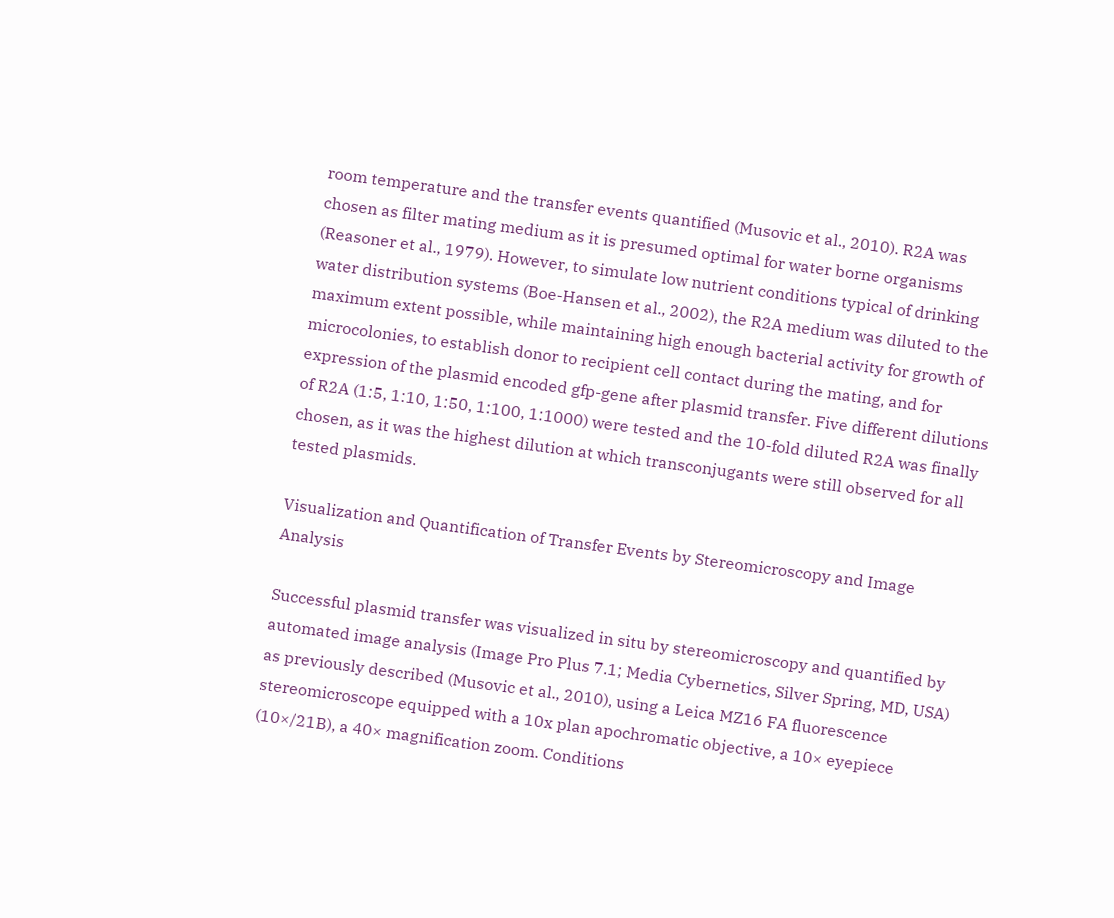room temperature and the transfer events quantified (Musovic et al., 2010). R2A was chosen as filter mating medium as it is presumed optimal for water borne organisms (Reasoner et al., 1979). However, to simulate low nutrient conditions typical of drinking water distribution systems (Boe-Hansen et al., 2002), the R2A medium was diluted to the maximum extent possible, while maintaining high enough bacterial activity for growth of microcolonies, to establish donor to recipient cell contact during the mating, and for expression of the plasmid encoded gfp-gene after plasmid transfer. Five different dilutions of R2A (1:5, 1:10, 1:50, 1:100, 1:1000) were tested and the 10-fold diluted R2A was finally chosen, as it was the highest dilution at which transconjugants were still observed for all tested plasmids.

Visualization and Quantification of Transfer Events by Stereomicroscopy and Image Analysis

Successful plasmid transfer was visualized in situ by stereomicroscopy and quantified by automated image analysis (Image Pro Plus 7.1; Media Cybernetics, Silver Spring, MD, USA) as previously described (Musovic et al., 2010), using a Leica MZ16 FA fluorescence stereomicroscope equipped with a 10x plan apochromatic objective, a 10× eyepiece (10×/21B), a 40× magnification zoom. Conditions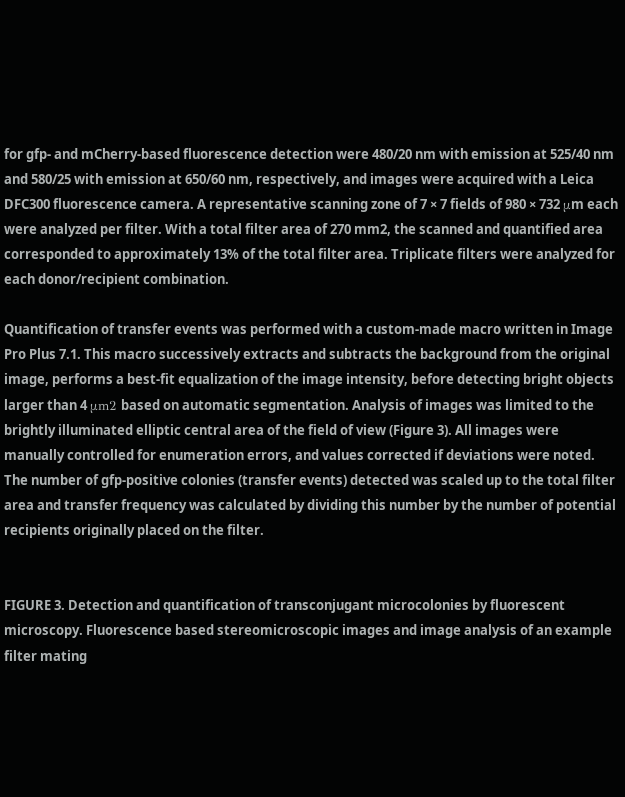for gfp- and mCherry-based fluorescence detection were 480/20 nm with emission at 525/40 nm and 580/25 with emission at 650/60 nm, respectively, and images were acquired with a Leica DFC300 fluorescence camera. A representative scanning zone of 7 × 7 fields of 980 × 732 μm each were analyzed per filter. With a total filter area of 270 mm2, the scanned and quantified area corresponded to approximately 13% of the total filter area. Triplicate filters were analyzed for each donor/recipient combination.

Quantification of transfer events was performed with a custom-made macro written in Image Pro Plus 7.1. This macro successively extracts and subtracts the background from the original image, performs a best-fit equalization of the image intensity, before detecting bright objects larger than 4 μm2 based on automatic segmentation. Analysis of images was limited to the brightly illuminated elliptic central area of the field of view (Figure 3). All images were manually controlled for enumeration errors, and values corrected if deviations were noted. The number of gfp-positive colonies (transfer events) detected was scaled up to the total filter area and transfer frequency was calculated by dividing this number by the number of potential recipients originally placed on the filter.


FIGURE 3. Detection and quantification of transconjugant microcolonies by fluorescent microscopy. Fluorescence based stereomicroscopic images and image analysis of an example filter mating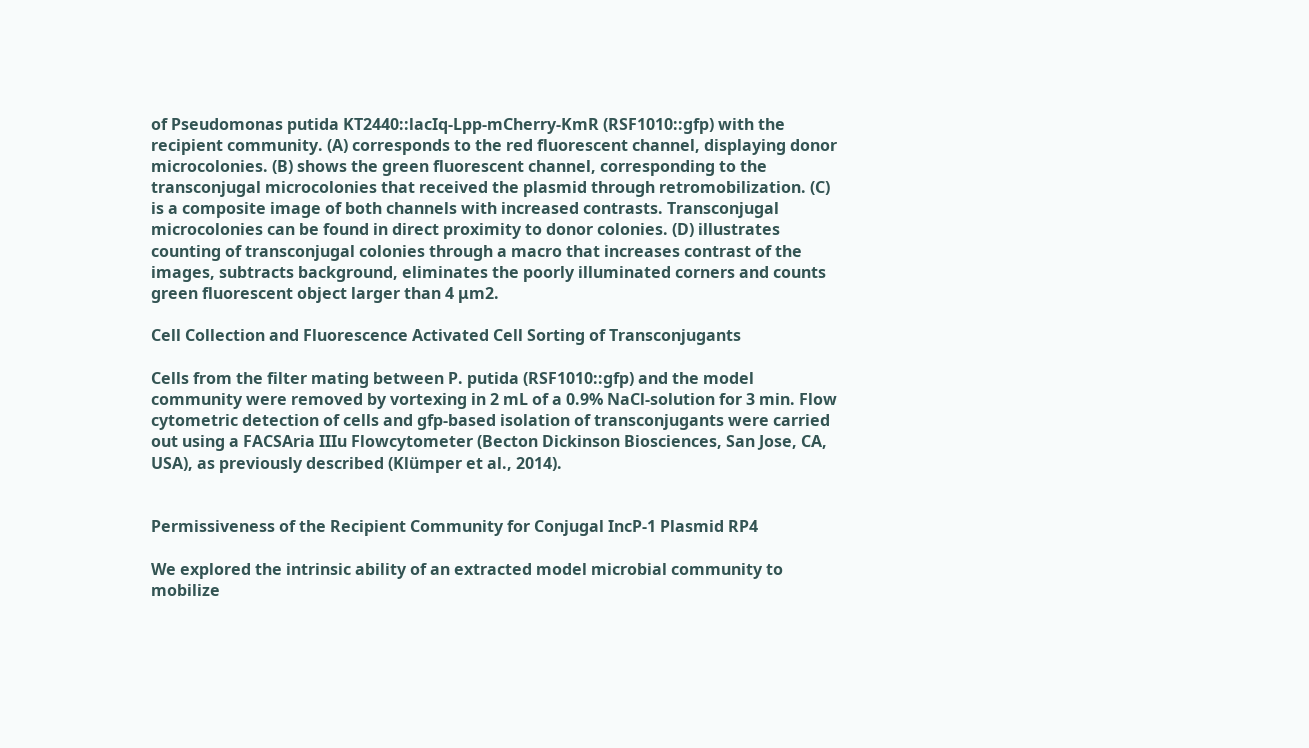of Pseudomonas putida KT2440::lacIq-Lpp-mCherry-KmR (RSF1010::gfp) with the recipient community. (A) corresponds to the red fluorescent channel, displaying donor microcolonies. (B) shows the green fluorescent channel, corresponding to the transconjugal microcolonies that received the plasmid through retromobilization. (C) is a composite image of both channels with increased contrasts. Transconjugal microcolonies can be found in direct proximity to donor colonies. (D) illustrates counting of transconjugal colonies through a macro that increases contrast of the images, subtracts background, eliminates the poorly illuminated corners and counts green fluorescent object larger than 4 μm2.

Cell Collection and Fluorescence Activated Cell Sorting of Transconjugants

Cells from the filter mating between P. putida (RSF1010::gfp) and the model community were removed by vortexing in 2 mL of a 0.9% NaCl-solution for 3 min. Flow cytometric detection of cells and gfp-based isolation of transconjugants were carried out using a FACSAria IIIu Flowcytometer (Becton Dickinson Biosciences, San Jose, CA, USA), as previously described (Klümper et al., 2014).


Permissiveness of the Recipient Community for Conjugal IncP-1 Plasmid RP4

We explored the intrinsic ability of an extracted model microbial community to mobilize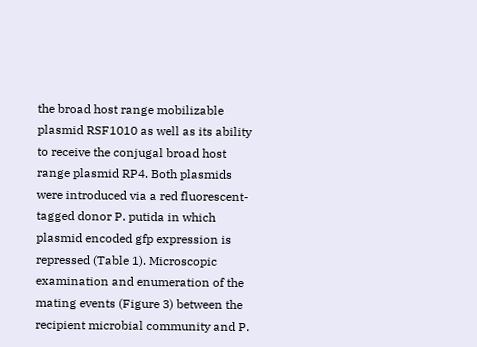the broad host range mobilizable plasmid RSF1010 as well as its ability to receive the conjugal broad host range plasmid RP4. Both plasmids were introduced via a red fluorescent-tagged donor P. putida in which plasmid encoded gfp expression is repressed (Table 1). Microscopic examination and enumeration of the mating events (Figure 3) between the recipient microbial community and P.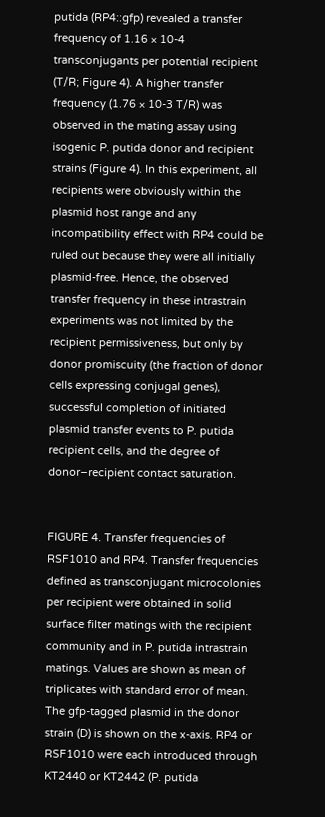putida (RP4::gfp) revealed a transfer frequency of 1.16 × 10-4 transconjugants per potential recipient (T/R; Figure 4). A higher transfer frequency (1.76 × 10-3 T/R) was observed in the mating assay using isogenic P. putida donor and recipient strains (Figure 4). In this experiment, all recipients were obviously within the plasmid host range and any incompatibility effect with RP4 could be ruled out because they were all initially plasmid-free. Hence, the observed transfer frequency in these intrastrain experiments was not limited by the recipient permissiveness, but only by donor promiscuity (the fraction of donor cells expressing conjugal genes), successful completion of initiated plasmid transfer events to P. putida recipient cells, and the degree of donor–recipient contact saturation.


FIGURE 4. Transfer frequencies of RSF1010 and RP4. Transfer frequencies defined as transconjugant microcolonies per recipient were obtained in solid surface filter matings with the recipient community and in P. putida intrastrain matings. Values are shown as mean of triplicates with standard error of mean. The gfp-tagged plasmid in the donor strain (D) is shown on the x-axis. RP4 or RSF1010 were each introduced through KT2440 or KT2442 (P. putida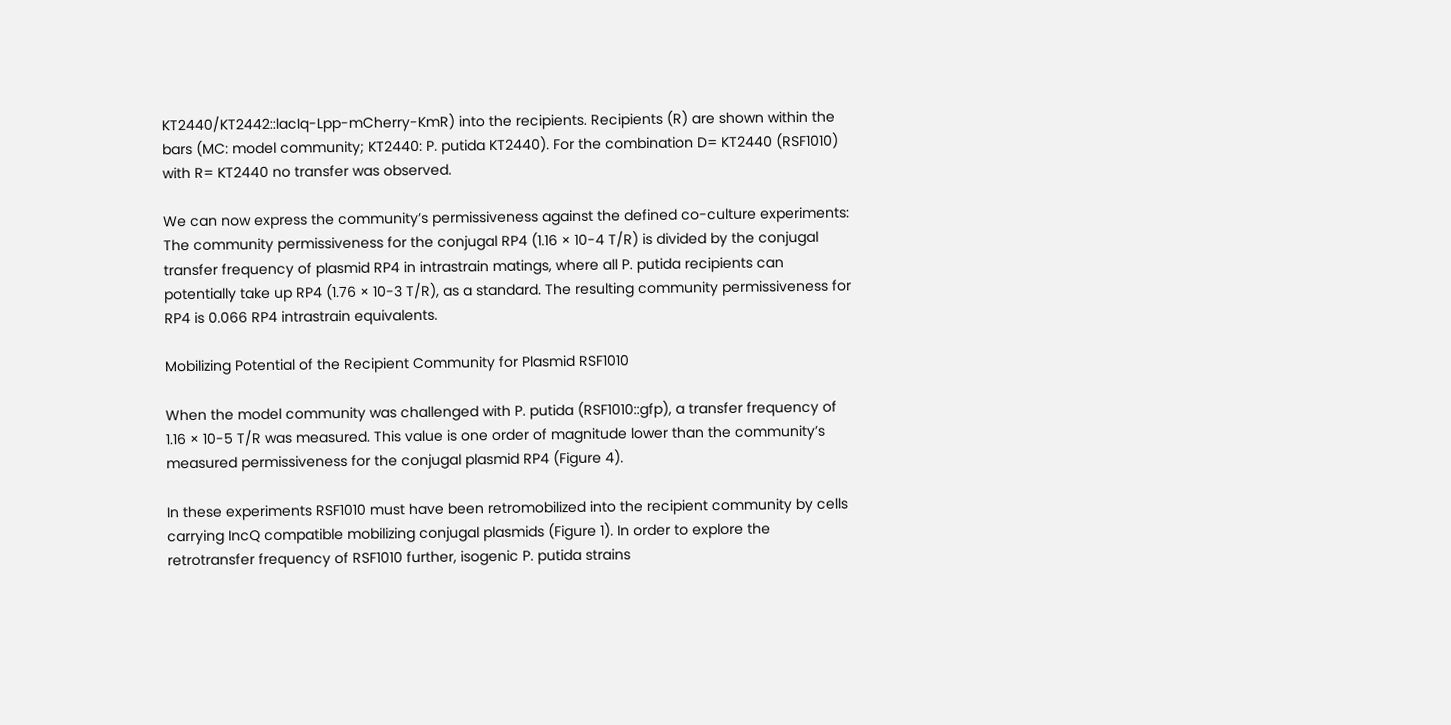KT2440/KT2442::lacIq-Lpp-mCherry-KmR) into the recipients. Recipients (R) are shown within the bars (MC: model community; KT2440: P. putida KT2440). For the combination D= KT2440 (RSF1010) with R= KT2440 no transfer was observed.

We can now express the community’s permissiveness against the defined co-culture experiments: The community permissiveness for the conjugal RP4 (1.16 × 10-4 T/R) is divided by the conjugal transfer frequency of plasmid RP4 in intrastrain matings, where all P. putida recipients can potentially take up RP4 (1.76 × 10-3 T/R), as a standard. The resulting community permissiveness for RP4 is 0.066 RP4 intrastrain equivalents.

Mobilizing Potential of the Recipient Community for Plasmid RSF1010

When the model community was challenged with P. putida (RSF1010::gfp), a transfer frequency of 1.16 × 10-5 T/R was measured. This value is one order of magnitude lower than the community’s measured permissiveness for the conjugal plasmid RP4 (Figure 4).

In these experiments RSF1010 must have been retromobilized into the recipient community by cells carrying IncQ compatible mobilizing conjugal plasmids (Figure 1). In order to explore the retrotransfer frequency of RSF1010 further, isogenic P. putida strains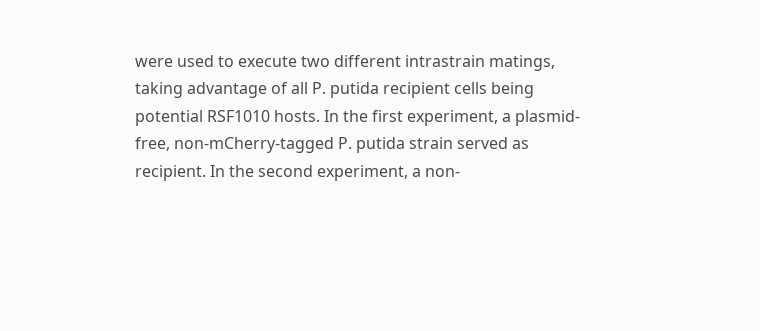were used to execute two different intrastrain matings, taking advantage of all P. putida recipient cells being potential RSF1010 hosts. In the first experiment, a plasmid-free, non-mCherry-tagged P. putida strain served as recipient. In the second experiment, a non-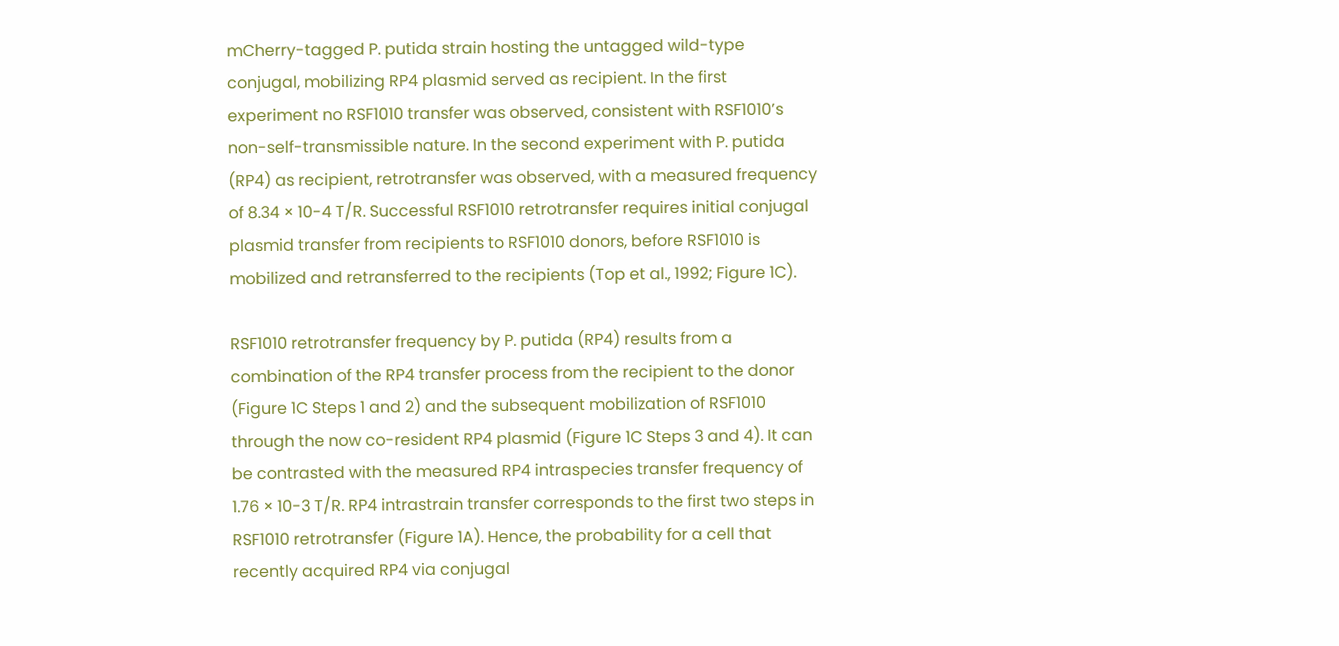mCherry-tagged P. putida strain hosting the untagged wild-type conjugal, mobilizing RP4 plasmid served as recipient. In the first experiment no RSF1010 transfer was observed, consistent with RSF1010’s non-self-transmissible nature. In the second experiment with P. putida (RP4) as recipient, retrotransfer was observed, with a measured frequency of 8.34 × 10-4 T/R. Successful RSF1010 retrotransfer requires initial conjugal plasmid transfer from recipients to RSF1010 donors, before RSF1010 is mobilized and retransferred to the recipients (Top et al., 1992; Figure 1C).

RSF1010 retrotransfer frequency by P. putida (RP4) results from a combination of the RP4 transfer process from the recipient to the donor (Figure 1C Steps 1 and 2) and the subsequent mobilization of RSF1010 through the now co-resident RP4 plasmid (Figure 1C Steps 3 and 4). It can be contrasted with the measured RP4 intraspecies transfer frequency of 1.76 × 10-3 T/R. RP4 intrastrain transfer corresponds to the first two steps in RSF1010 retrotransfer (Figure 1A). Hence, the probability for a cell that recently acquired RP4 via conjugal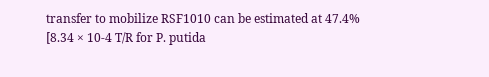transfer to mobilize RSF1010 can be estimated at 47.4% [8.34 × 10-4 T/R for P. putida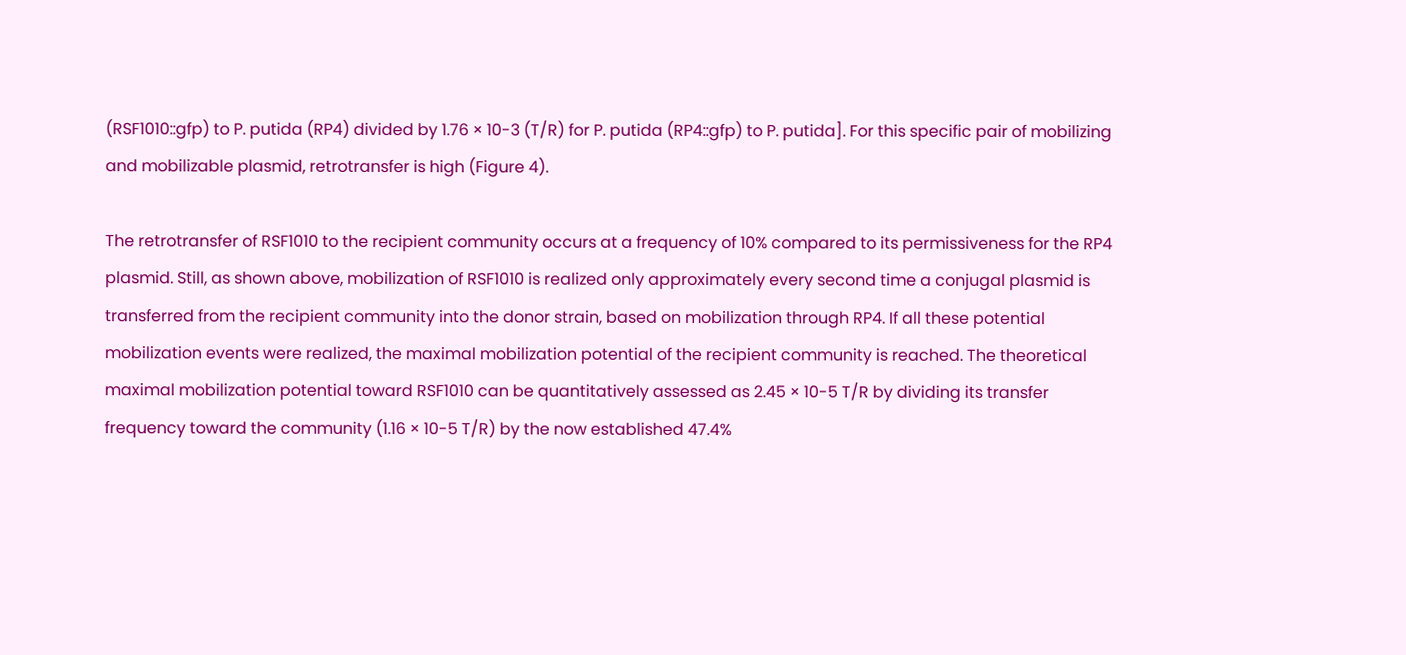(RSF1010::gfp) to P. putida (RP4) divided by 1.76 × 10-3 (T/R) for P. putida (RP4::gfp) to P. putida]. For this specific pair of mobilizing and mobilizable plasmid, retrotransfer is high (Figure 4).

The retrotransfer of RSF1010 to the recipient community occurs at a frequency of 10% compared to its permissiveness for the RP4 plasmid. Still, as shown above, mobilization of RSF1010 is realized only approximately every second time a conjugal plasmid is transferred from the recipient community into the donor strain, based on mobilization through RP4. If all these potential mobilization events were realized, the maximal mobilization potential of the recipient community is reached. The theoretical maximal mobilization potential toward RSF1010 can be quantitatively assessed as 2.45 × 10-5 T/R by dividing its transfer frequency toward the community (1.16 × 10-5 T/R) by the now established 47.4%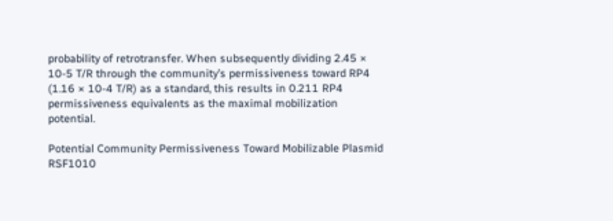probability of retrotransfer. When subsequently dividing 2.45 × 10-5 T/R through the community’s permissiveness toward RP4 (1.16 × 10-4 T/R) as a standard, this results in 0.211 RP4 permissiveness equivalents as the maximal mobilization potential.

Potential Community Permissiveness Toward Mobilizable Plasmid RSF1010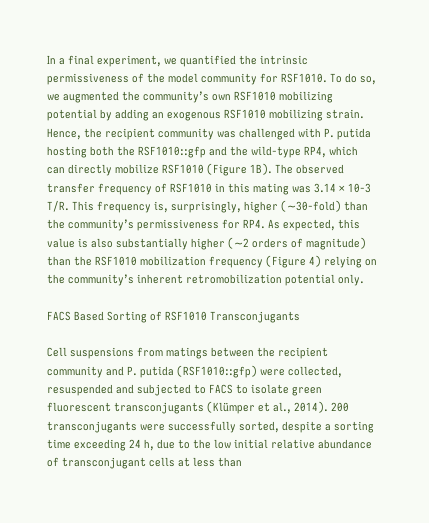In a final experiment, we quantified the intrinsic permissiveness of the model community for RSF1010. To do so, we augmented the community’s own RSF1010 mobilizing potential by adding an exogenous RSF1010 mobilizing strain. Hence, the recipient community was challenged with P. putida hosting both the RSF1010::gfp and the wild-type RP4, which can directly mobilize RSF1010 (Figure 1B). The observed transfer frequency of RSF1010 in this mating was 3.14 × 10-3 T/R. This frequency is, surprisingly, higher (∼30-fold) than the community’s permissiveness for RP4. As expected, this value is also substantially higher (∼2 orders of magnitude) than the RSF1010 mobilization frequency (Figure 4) relying on the community’s inherent retromobilization potential only.

FACS Based Sorting of RSF1010 Transconjugants

Cell suspensions from matings between the recipient community and P. putida (RSF1010::gfp) were collected, resuspended and subjected to FACS to isolate green fluorescent transconjugants (Klümper et al., 2014). 200 transconjugants were successfully sorted, despite a sorting time exceeding 24 h, due to the low initial relative abundance of transconjugant cells at less than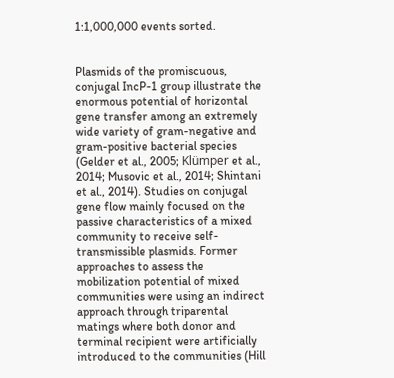1:1,000,000 events sorted.


Plasmids of the promiscuous, conjugal IncP-1 group illustrate the enormous potential of horizontal gene transfer among an extremely wide variety of gram-negative and gram-positive bacterial species (Gelder et al., 2005; Klümper et al., 2014; Musovic et al., 2014; Shintani et al., 2014). Studies on conjugal gene flow mainly focused on the passive characteristics of a mixed community to receive self-transmissible plasmids. Former approaches to assess the mobilization potential of mixed communities were using an indirect approach through triparental matings where both donor and terminal recipient were artificially introduced to the communities (Hill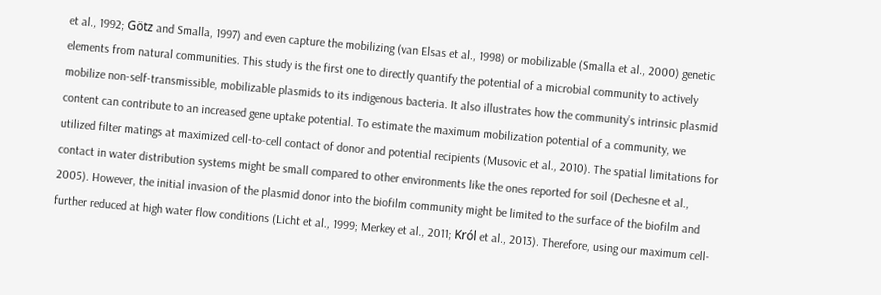et al., 1992; Götz and Smalla, 1997) and even capture the mobilizing (van Elsas et al., 1998) or mobilizable (Smalla et al., 2000) genetic elements from natural communities. This study is the first one to directly quantify the potential of a microbial community to actively mobilize non-self-transmissible, mobilizable plasmids to its indigenous bacteria. It also illustrates how the community’s intrinsic plasmid content can contribute to an increased gene uptake potential. To estimate the maximum mobilization potential of a community, we utilized filter matings at maximized cell-to-cell contact of donor and potential recipients (Musovic et al., 2010). The spatial limitations for contact in water distribution systems might be small compared to other environments like the ones reported for soil (Dechesne et al., 2005). However, the initial invasion of the plasmid donor into the biofilm community might be limited to the surface of the biofilm and further reduced at high water flow conditions (Licht et al., 1999; Merkey et al., 2011; Król et al., 2013). Therefore, using our maximum cell-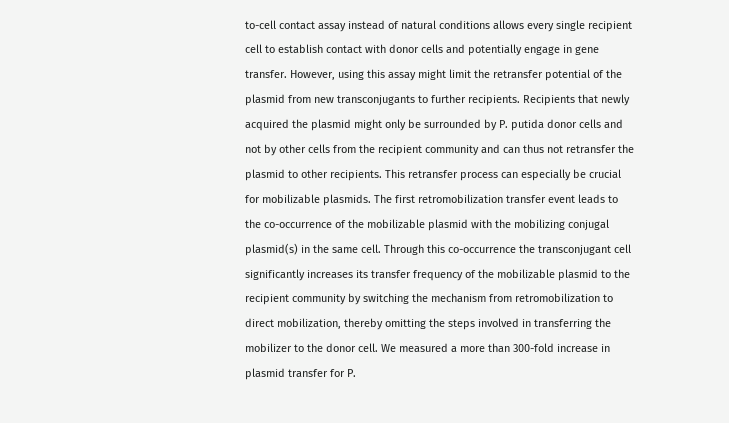to-cell contact assay instead of natural conditions allows every single recipient cell to establish contact with donor cells and potentially engage in gene transfer. However, using this assay might limit the retransfer potential of the plasmid from new transconjugants to further recipients. Recipients that newly acquired the plasmid might only be surrounded by P. putida donor cells and not by other cells from the recipient community and can thus not retransfer the plasmid to other recipients. This retransfer process can especially be crucial for mobilizable plasmids. The first retromobilization transfer event leads to the co-occurrence of the mobilizable plasmid with the mobilizing conjugal plasmid(s) in the same cell. Through this co-occurrence the transconjugant cell significantly increases its transfer frequency of the mobilizable plasmid to the recipient community by switching the mechanism from retromobilization to direct mobilization, thereby omitting the steps involved in transferring the mobilizer to the donor cell. We measured a more than 300-fold increase in plasmid transfer for P.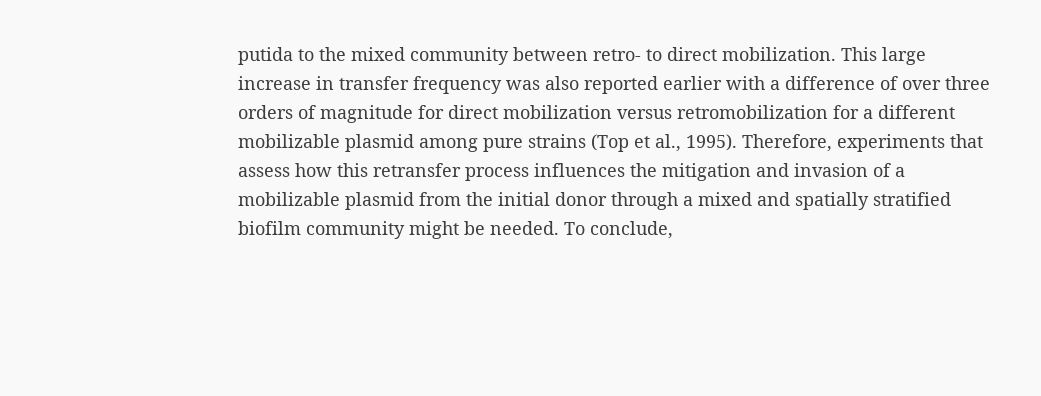putida to the mixed community between retro- to direct mobilization. This large increase in transfer frequency was also reported earlier with a difference of over three orders of magnitude for direct mobilization versus retromobilization for a different mobilizable plasmid among pure strains (Top et al., 1995). Therefore, experiments that assess how this retransfer process influences the mitigation and invasion of a mobilizable plasmid from the initial donor through a mixed and spatially stratified biofilm community might be needed. To conclude,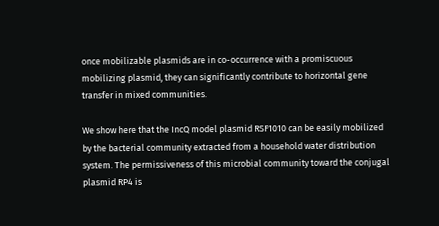once mobilizable plasmids are in co-occurrence with a promiscuous mobilizing plasmid, they can significantly contribute to horizontal gene transfer in mixed communities.

We show here that the IncQ model plasmid RSF1010 can be easily mobilized by the bacterial community extracted from a household water distribution system. The permissiveness of this microbial community toward the conjugal plasmid RP4 is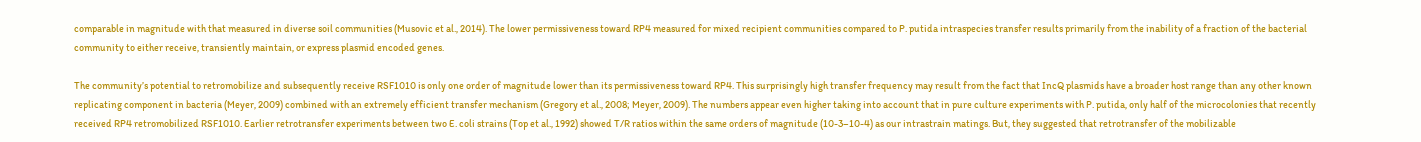comparable in magnitude with that measured in diverse soil communities (Musovic et al., 2014). The lower permissiveness toward RP4 measured for mixed recipient communities compared to P. putida intraspecies transfer results primarily from the inability of a fraction of the bacterial community to either receive, transiently maintain, or express plasmid encoded genes.

The community’s potential to retromobilize and subsequently receive RSF1010 is only one order of magnitude lower than its permissiveness toward RP4. This surprisingly high transfer frequency may result from the fact that IncQ plasmids have a broader host range than any other known replicating component in bacteria (Meyer, 2009) combined with an extremely efficient transfer mechanism (Gregory et al., 2008; Meyer, 2009). The numbers appear even higher taking into account that in pure culture experiments with P. putida, only half of the microcolonies that recently received RP4 retromobilized RSF1010. Earlier retrotransfer experiments between two E. coli strains (Top et al., 1992) showed T/R ratios within the same orders of magnitude (10-3–10-4) as our intrastrain matings. But, they suggested that retrotransfer of the mobilizable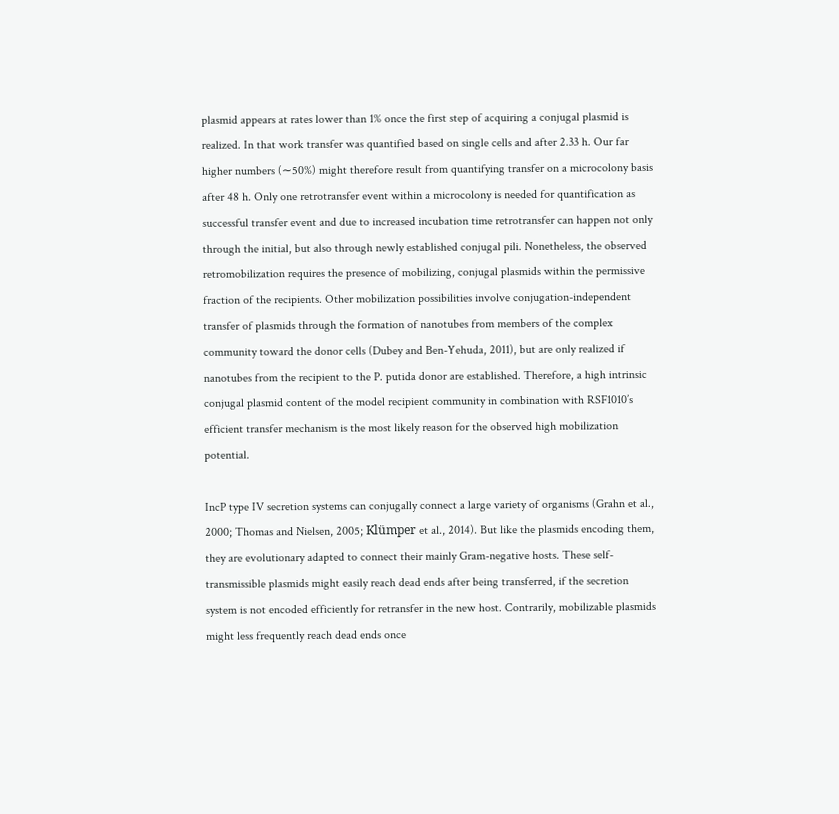plasmid appears at rates lower than 1% once the first step of acquiring a conjugal plasmid is realized. In that work transfer was quantified based on single cells and after 2.33 h. Our far higher numbers (∼50%) might therefore result from quantifying transfer on a microcolony basis after 48 h. Only one retrotransfer event within a microcolony is needed for quantification as successful transfer event and due to increased incubation time retrotransfer can happen not only through the initial, but also through newly established conjugal pili. Nonetheless, the observed retromobilization requires the presence of mobilizing, conjugal plasmids within the permissive fraction of the recipients. Other mobilization possibilities involve conjugation-independent transfer of plasmids through the formation of nanotubes from members of the complex community toward the donor cells (Dubey and Ben-Yehuda, 2011), but are only realized if nanotubes from the recipient to the P. putida donor are established. Therefore, a high intrinsic conjugal plasmid content of the model recipient community in combination with RSF1010’s efficient transfer mechanism is the most likely reason for the observed high mobilization potential.

IncP type IV secretion systems can conjugally connect a large variety of organisms (Grahn et al., 2000; Thomas and Nielsen, 2005; Klümper et al., 2014). But like the plasmids encoding them, they are evolutionary adapted to connect their mainly Gram-negative hosts. These self-transmissible plasmids might easily reach dead ends after being transferred, if the secretion system is not encoded efficiently for retransfer in the new host. Contrarily, mobilizable plasmids might less frequently reach dead ends once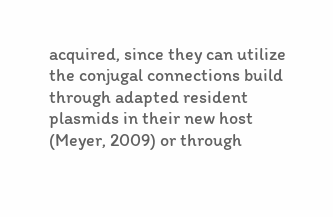acquired, since they can utilize the conjugal connections build through adapted resident plasmids in their new host (Meyer, 2009) or through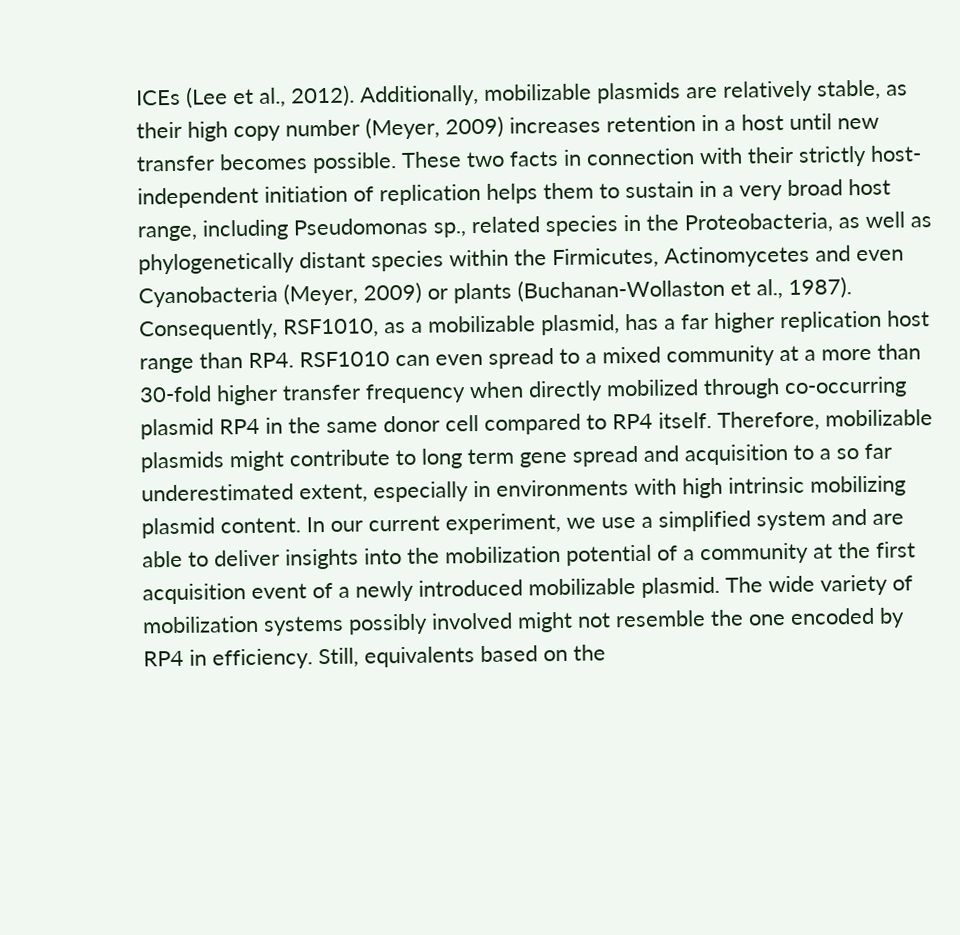ICEs (Lee et al., 2012). Additionally, mobilizable plasmids are relatively stable, as their high copy number (Meyer, 2009) increases retention in a host until new transfer becomes possible. These two facts in connection with their strictly host-independent initiation of replication helps them to sustain in a very broad host range, including Pseudomonas sp., related species in the Proteobacteria, as well as phylogenetically distant species within the Firmicutes, Actinomycetes and even Cyanobacteria (Meyer, 2009) or plants (Buchanan-Wollaston et al., 1987). Consequently, RSF1010, as a mobilizable plasmid, has a far higher replication host range than RP4. RSF1010 can even spread to a mixed community at a more than 30-fold higher transfer frequency when directly mobilized through co-occurring plasmid RP4 in the same donor cell compared to RP4 itself. Therefore, mobilizable plasmids might contribute to long term gene spread and acquisition to a so far underestimated extent, especially in environments with high intrinsic mobilizing plasmid content. In our current experiment, we use a simplified system and are able to deliver insights into the mobilization potential of a community at the first acquisition event of a newly introduced mobilizable plasmid. The wide variety of mobilization systems possibly involved might not resemble the one encoded by RP4 in efficiency. Still, equivalents based on the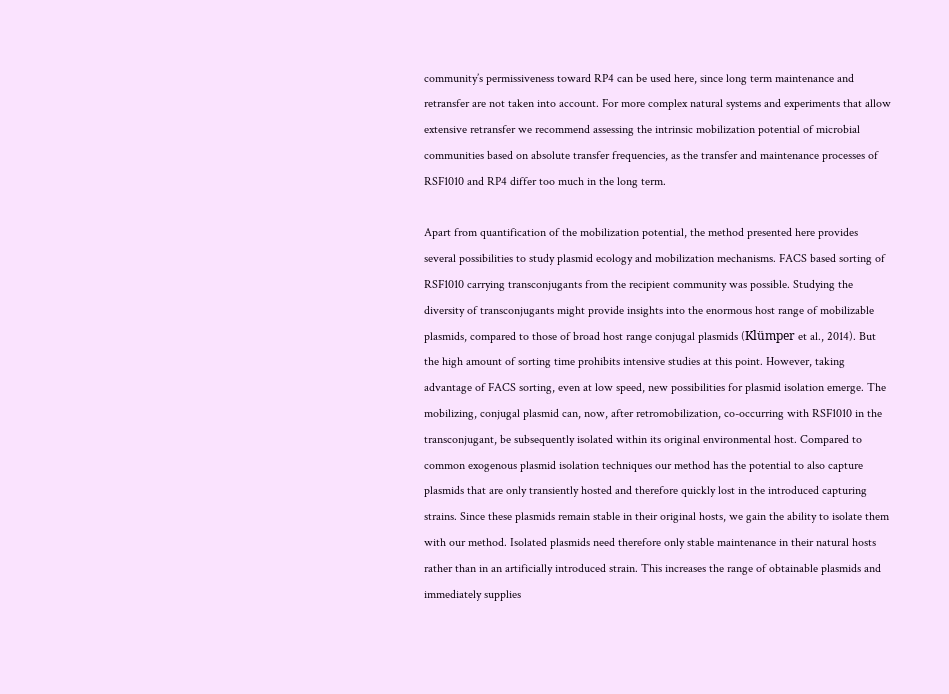community’s permissiveness toward RP4 can be used here, since long term maintenance and retransfer are not taken into account. For more complex natural systems and experiments that allow extensive retransfer we recommend assessing the intrinsic mobilization potential of microbial communities based on absolute transfer frequencies, as the transfer and maintenance processes of RSF1010 and RP4 differ too much in the long term.

Apart from quantification of the mobilization potential, the method presented here provides several possibilities to study plasmid ecology and mobilization mechanisms. FACS based sorting of RSF1010 carrying transconjugants from the recipient community was possible. Studying the diversity of transconjugants might provide insights into the enormous host range of mobilizable plasmids, compared to those of broad host range conjugal plasmids (Klümper et al., 2014). But the high amount of sorting time prohibits intensive studies at this point. However, taking advantage of FACS sorting, even at low speed, new possibilities for plasmid isolation emerge. The mobilizing, conjugal plasmid can, now, after retromobilization, co-occurring with RSF1010 in the transconjugant, be subsequently isolated within its original environmental host. Compared to common exogenous plasmid isolation techniques our method has the potential to also capture plasmids that are only transiently hosted and therefore quickly lost in the introduced capturing strains. Since these plasmids remain stable in their original hosts, we gain the ability to isolate them with our method. Isolated plasmids need therefore only stable maintenance in their natural hosts rather than in an artificially introduced strain. This increases the range of obtainable plasmids and immediately supplies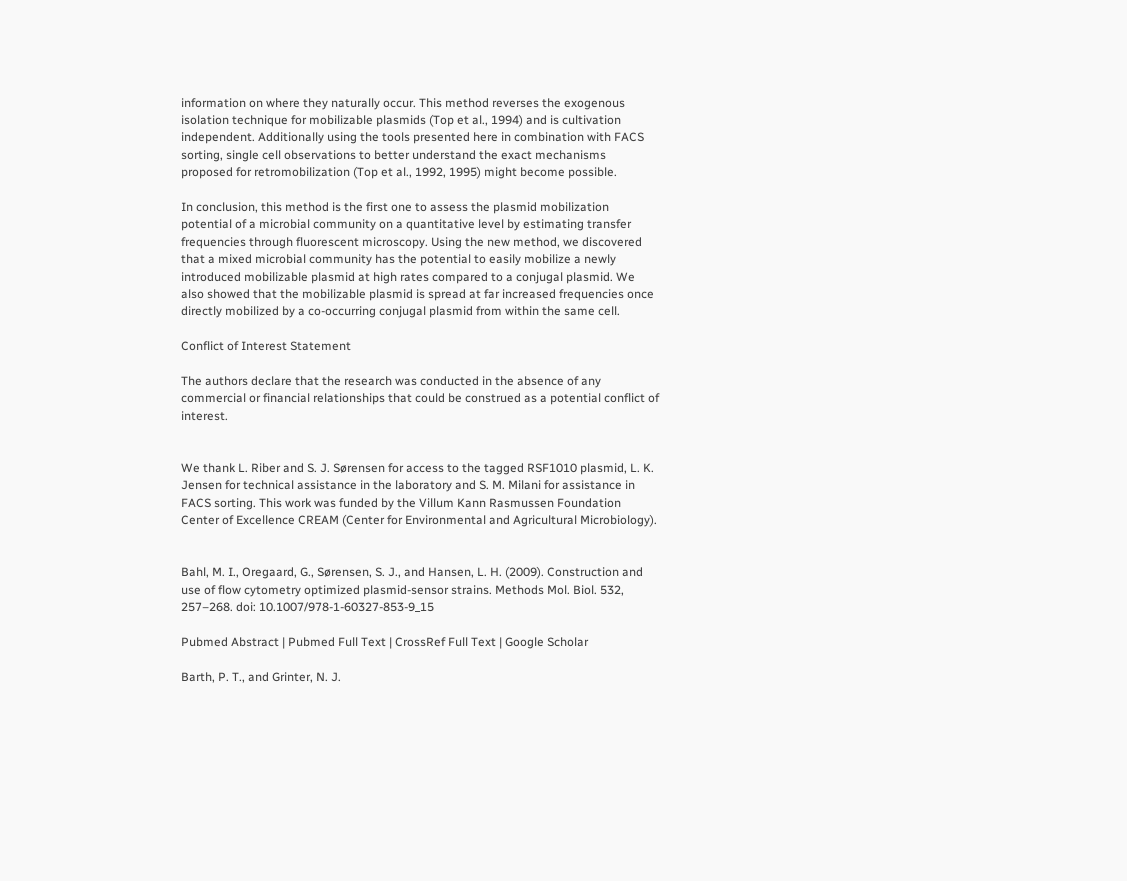information on where they naturally occur. This method reverses the exogenous isolation technique for mobilizable plasmids (Top et al., 1994) and is cultivation independent. Additionally using the tools presented here in combination with FACS sorting, single cell observations to better understand the exact mechanisms proposed for retromobilization (Top et al., 1992, 1995) might become possible.

In conclusion, this method is the first one to assess the plasmid mobilization potential of a microbial community on a quantitative level by estimating transfer frequencies through fluorescent microscopy. Using the new method, we discovered that a mixed microbial community has the potential to easily mobilize a newly introduced mobilizable plasmid at high rates compared to a conjugal plasmid. We also showed that the mobilizable plasmid is spread at far increased frequencies once directly mobilized by a co-occurring conjugal plasmid from within the same cell.

Conflict of Interest Statement

The authors declare that the research was conducted in the absence of any commercial or financial relationships that could be construed as a potential conflict of interest.


We thank L. Riber and S. J. Sørensen for access to the tagged RSF1010 plasmid, L. K. Jensen for technical assistance in the laboratory and S. M. Milani for assistance in FACS sorting. This work was funded by the Villum Kann Rasmussen Foundation Center of Excellence CREAM (Center for Environmental and Agricultural Microbiology).


Bahl, M. I., Oregaard, G., Sørensen, S. J., and Hansen, L. H. (2009). Construction and use of flow cytometry optimized plasmid-sensor strains. Methods Mol. Biol. 532, 257–268. doi: 10.1007/978-1-60327-853-9_15

Pubmed Abstract | Pubmed Full Text | CrossRef Full Text | Google Scholar

Barth, P. T., and Grinter, N. J.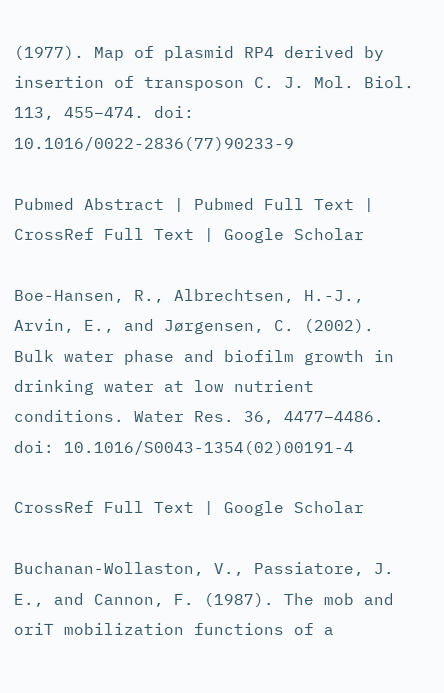(1977). Map of plasmid RP4 derived by insertion of transposon C. J. Mol. Biol. 113, 455–474. doi: 10.1016/0022-2836(77)90233-9

Pubmed Abstract | Pubmed Full Text | CrossRef Full Text | Google Scholar

Boe-Hansen, R., Albrechtsen, H.-J., Arvin, E., and Jørgensen, C. (2002). Bulk water phase and biofilm growth in drinking water at low nutrient conditions. Water Res. 36, 4477–4486. doi: 10.1016/S0043-1354(02)00191-4

CrossRef Full Text | Google Scholar

Buchanan-Wollaston, V., Passiatore, J. E., and Cannon, F. (1987). The mob and oriT mobilization functions of a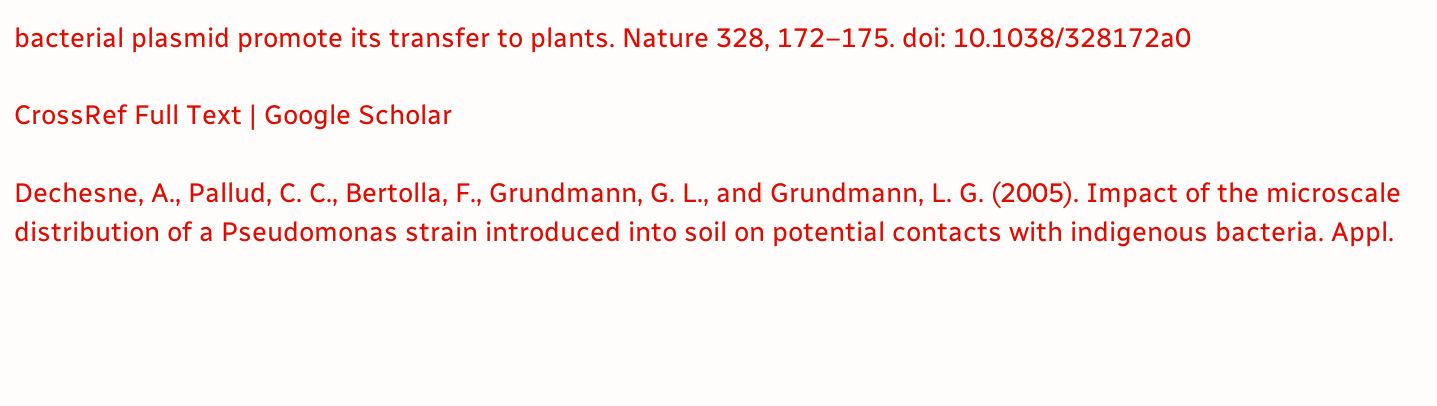bacterial plasmid promote its transfer to plants. Nature 328, 172–175. doi: 10.1038/328172a0

CrossRef Full Text | Google Scholar

Dechesne, A., Pallud, C. C., Bertolla, F., Grundmann, G. L., and Grundmann, L. G. (2005). Impact of the microscale distribution of a Pseudomonas strain introduced into soil on potential contacts with indigenous bacteria. Appl.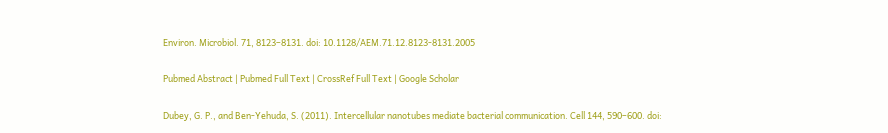Environ. Microbiol. 71, 8123–8131. doi: 10.1128/AEM.71.12.8123-8131.2005

Pubmed Abstract | Pubmed Full Text | CrossRef Full Text | Google Scholar

Dubey, G. P., and Ben-Yehuda, S. (2011). Intercellular nanotubes mediate bacterial communication. Cell 144, 590–600. doi: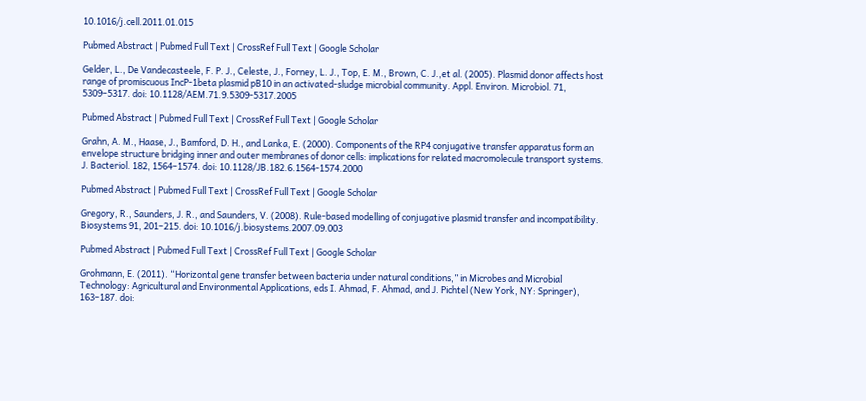10.1016/j.cell.2011.01.015

Pubmed Abstract | Pubmed Full Text | CrossRef Full Text | Google Scholar

Gelder, L., De Vandecasteele, F. P. J., Celeste, J., Forney, L. J., Top, E. M., Brown, C. J.,et al. (2005). Plasmid donor affects host range of promiscuous IncP-1beta plasmid pB10 in an activated-sludge microbial community. Appl. Environ. Microbiol. 71, 5309–5317. doi: 10.1128/AEM.71.9.5309-5317.2005

Pubmed Abstract | Pubmed Full Text | CrossRef Full Text | Google Scholar

Grahn, A. M., Haase, J., Bamford, D. H., and Lanka, E. (2000). Components of the RP4 conjugative transfer apparatus form an envelope structure bridging inner and outer membranes of donor cells: implications for related macromolecule transport systems. J. Bacteriol. 182, 1564–1574. doi: 10.1128/JB.182.6.1564-1574.2000

Pubmed Abstract | Pubmed Full Text | CrossRef Full Text | Google Scholar

Gregory, R., Saunders, J. R., and Saunders, V. (2008). Rule-based modelling of conjugative plasmid transfer and incompatibility. Biosystems 91, 201–215. doi: 10.1016/j.biosystems.2007.09.003

Pubmed Abstract | Pubmed Full Text | CrossRef Full Text | Google Scholar

Grohmann, E. (2011). “Horizontal gene transfer between bacteria under natural conditions,” in Microbes and Microbial Technology: Agricultural and Environmental Applications, eds I. Ahmad, F. Ahmad, and J. Pichtel (New York, NY: Springer), 163–187. doi: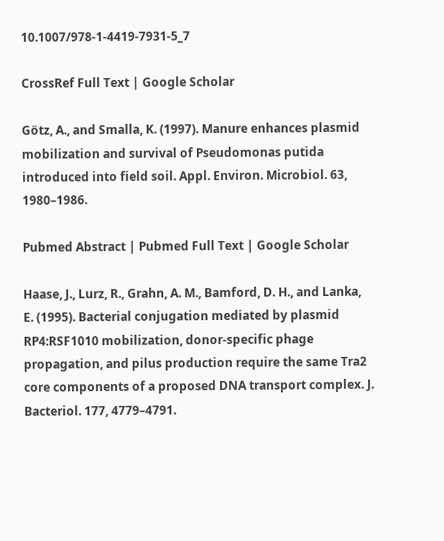10.1007/978-1-4419-7931-5_7

CrossRef Full Text | Google Scholar

Götz, A., and Smalla, K. (1997). Manure enhances plasmid mobilization and survival of Pseudomonas putida introduced into field soil. Appl. Environ. Microbiol. 63, 1980–1986.

Pubmed Abstract | Pubmed Full Text | Google Scholar

Haase, J., Lurz, R., Grahn, A. M., Bamford, D. H., and Lanka, E. (1995). Bacterial conjugation mediated by plasmid RP4:RSF1010 mobilization, donor-specific phage propagation, and pilus production require the same Tra2 core components of a proposed DNA transport complex. J. Bacteriol. 177, 4779–4791.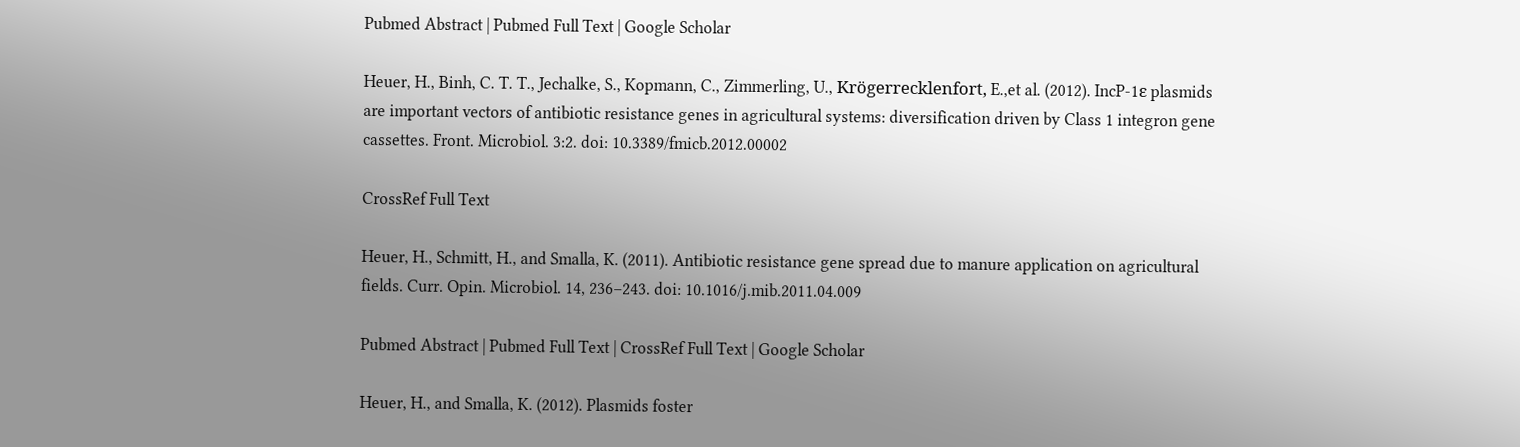Pubmed Abstract | Pubmed Full Text | Google Scholar

Heuer, H., Binh, C. T. T., Jechalke, S., Kopmann, C., Zimmerling, U., Krögerrecklenfort, E.,et al. (2012). IncP-1ε plasmids are important vectors of antibiotic resistance genes in agricultural systems: diversification driven by Class 1 integron gene cassettes. Front. Microbiol. 3:2. doi: 10.3389/fmicb.2012.00002

CrossRef Full Text

Heuer, H., Schmitt, H., and Smalla, K. (2011). Antibiotic resistance gene spread due to manure application on agricultural fields. Curr. Opin. Microbiol. 14, 236–243. doi: 10.1016/j.mib.2011.04.009

Pubmed Abstract | Pubmed Full Text | CrossRef Full Text | Google Scholar

Heuer, H., and Smalla, K. (2012). Plasmids foster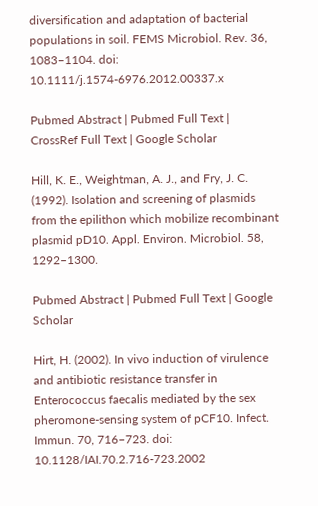diversification and adaptation of bacterial populations in soil. FEMS Microbiol. Rev. 36, 1083–1104. doi: 10.1111/j.1574-6976.2012.00337.x

Pubmed Abstract | Pubmed Full Text | CrossRef Full Text | Google Scholar

Hill, K. E., Weightman, A. J., and Fry, J. C. (1992). Isolation and screening of plasmids from the epilithon which mobilize recombinant plasmid pD10. Appl. Environ. Microbiol. 58, 1292–1300.

Pubmed Abstract | Pubmed Full Text | Google Scholar

Hirt, H. (2002). In vivo induction of virulence and antibiotic resistance transfer in Enterococcus faecalis mediated by the sex pheromone-sensing system of pCF10. Infect. Immun. 70, 716–723. doi: 10.1128/IAI.70.2.716-723.2002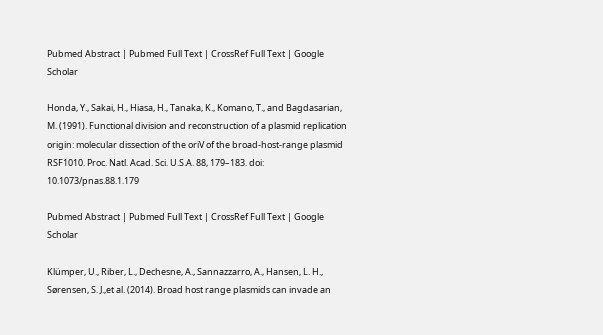Pubmed Abstract | Pubmed Full Text | CrossRef Full Text | Google Scholar

Honda, Y., Sakai, H., Hiasa, H., Tanaka, K., Komano, T., and Bagdasarian, M. (1991). Functional division and reconstruction of a plasmid replication origin: molecular dissection of the oriV of the broad-host-range plasmid RSF1010. Proc. Natl. Acad. Sci. U.S.A. 88, 179–183. doi: 10.1073/pnas.88.1.179

Pubmed Abstract | Pubmed Full Text | CrossRef Full Text | Google Scholar

Klümper, U., Riber, L., Dechesne, A., Sannazzarro, A., Hansen, L. H., Sørensen, S. J.,et al. (2014). Broad host range plasmids can invade an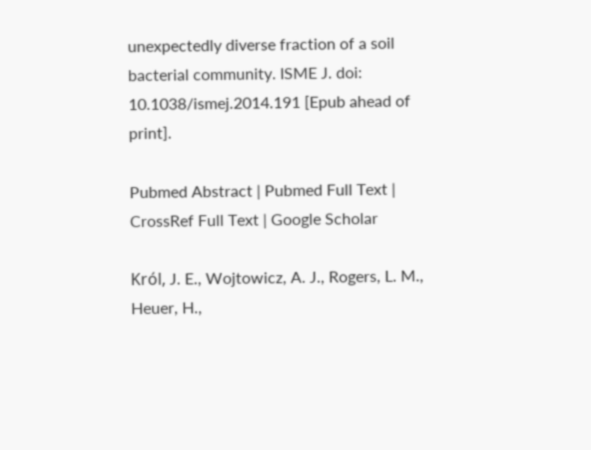unexpectedly diverse fraction of a soil bacterial community. ISME J. doi: 10.1038/ismej.2014.191 [Epub ahead of print].

Pubmed Abstract | Pubmed Full Text | CrossRef Full Text | Google Scholar

Król, J. E., Wojtowicz, A. J., Rogers, L. M., Heuer, H.,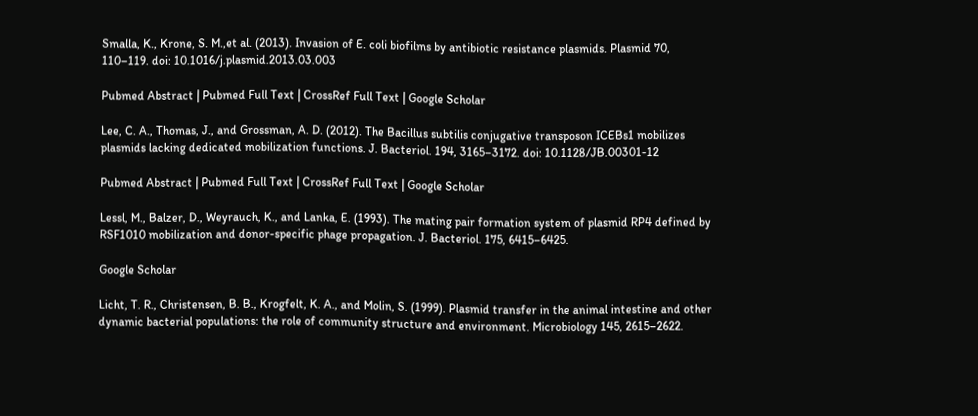Smalla, K., Krone, S. M.,et al. (2013). Invasion of E. coli biofilms by antibiotic resistance plasmids. Plasmid 70, 110–119. doi: 10.1016/j.plasmid.2013.03.003

Pubmed Abstract | Pubmed Full Text | CrossRef Full Text | Google Scholar

Lee, C. A., Thomas, J., and Grossman, A. D. (2012). The Bacillus subtilis conjugative transposon ICEBs1 mobilizes plasmids lacking dedicated mobilization functions. J. Bacteriol. 194, 3165–3172. doi: 10.1128/JB.00301-12

Pubmed Abstract | Pubmed Full Text | CrossRef Full Text | Google Scholar

Lessl, M., Balzer, D., Weyrauch, K., and Lanka, E. (1993). The mating pair formation system of plasmid RP4 defined by RSF1010 mobilization and donor-specific phage propagation. J. Bacteriol. 175, 6415–6425.

Google Scholar

Licht, T. R., Christensen, B. B., Krogfelt, K. A., and Molin, S. (1999). Plasmid transfer in the animal intestine and other dynamic bacterial populations: the role of community structure and environment. Microbiology 145, 2615–2622.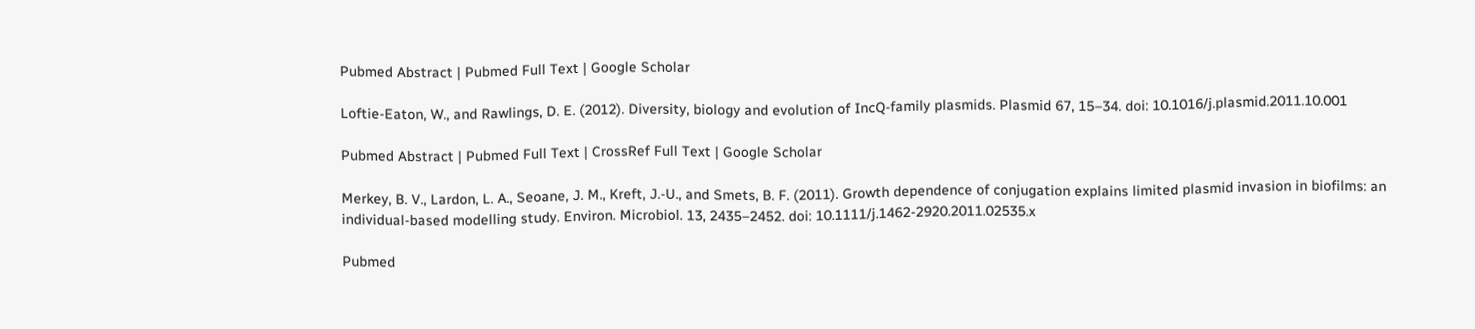Pubmed Abstract | Pubmed Full Text | Google Scholar

Loftie-Eaton, W., and Rawlings, D. E. (2012). Diversity, biology and evolution of IncQ-family plasmids. Plasmid 67, 15–34. doi: 10.1016/j.plasmid.2011.10.001

Pubmed Abstract | Pubmed Full Text | CrossRef Full Text | Google Scholar

Merkey, B. V., Lardon, L. A., Seoane, J. M., Kreft, J.-U., and Smets, B. F. (2011). Growth dependence of conjugation explains limited plasmid invasion in biofilms: an individual-based modelling study. Environ. Microbiol. 13, 2435–2452. doi: 10.1111/j.1462-2920.2011.02535.x

Pubmed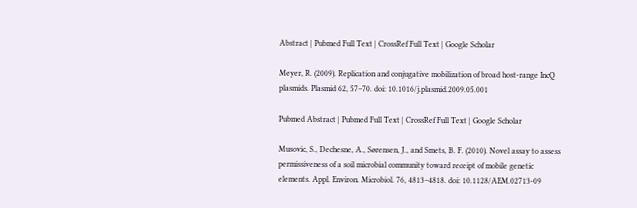Abstract | Pubmed Full Text | CrossRef Full Text | Google Scholar

Meyer, R. (2009). Replication and conjugative mobilization of broad host-range IncQ plasmids. Plasmid 62, 57–70. doi: 10.1016/j.plasmid.2009.05.001

Pubmed Abstract | Pubmed Full Text | CrossRef Full Text | Google Scholar

Musovic, S., Dechesne, A., Sørensen, J., and Smets, B. F. (2010). Novel assay to assess permissiveness of a soil microbial community toward receipt of mobile genetic elements. Appl. Environ. Microbiol. 76, 4813–4818. doi: 10.1128/AEM.02713-09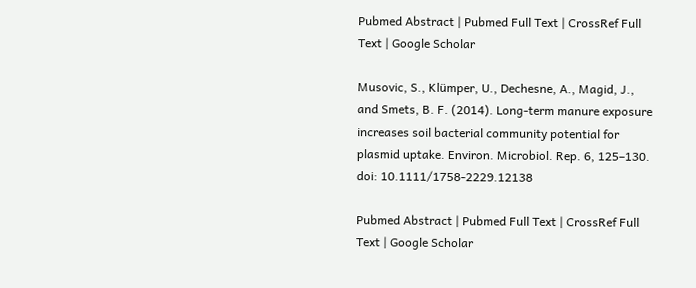Pubmed Abstract | Pubmed Full Text | CrossRef Full Text | Google Scholar

Musovic, S., Klümper, U., Dechesne, A., Magid, J., and Smets, B. F. (2014). Long-term manure exposure increases soil bacterial community potential for plasmid uptake. Environ. Microbiol. Rep. 6, 125–130. doi: 10.1111/1758-2229.12138

Pubmed Abstract | Pubmed Full Text | CrossRef Full Text | Google Scholar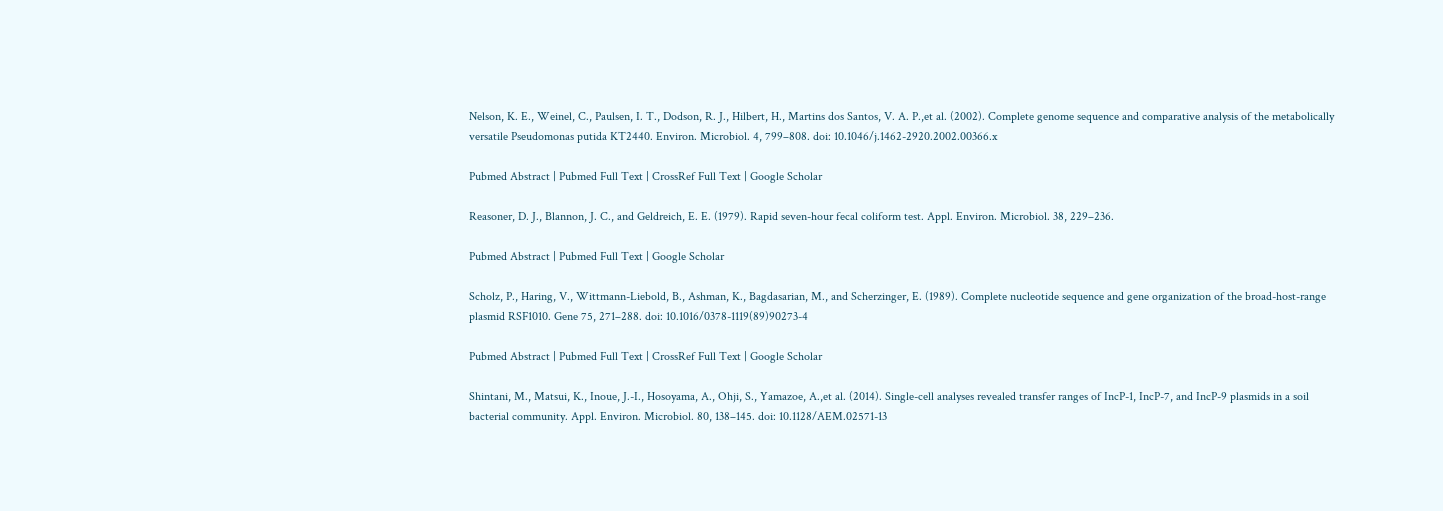Nelson, K. E., Weinel, C., Paulsen, I. T., Dodson, R. J., Hilbert, H., Martins dos Santos, V. A. P.,et al. (2002). Complete genome sequence and comparative analysis of the metabolically versatile Pseudomonas putida KT2440. Environ. Microbiol. 4, 799–808. doi: 10.1046/j.1462-2920.2002.00366.x

Pubmed Abstract | Pubmed Full Text | CrossRef Full Text | Google Scholar

Reasoner, D. J., Blannon, J. C., and Geldreich, E. E. (1979). Rapid seven-hour fecal coliform test. Appl. Environ. Microbiol. 38, 229–236.

Pubmed Abstract | Pubmed Full Text | Google Scholar

Scholz, P., Haring, V., Wittmann-Liebold, B., Ashman, K., Bagdasarian, M., and Scherzinger, E. (1989). Complete nucleotide sequence and gene organization of the broad-host-range plasmid RSF1010. Gene 75, 271–288. doi: 10.1016/0378-1119(89)90273-4

Pubmed Abstract | Pubmed Full Text | CrossRef Full Text | Google Scholar

Shintani, M., Matsui, K., Inoue, J.-I., Hosoyama, A., Ohji, S., Yamazoe, A.,et al. (2014). Single-cell analyses revealed transfer ranges of IncP-1, IncP-7, and IncP-9 plasmids in a soil bacterial community. Appl. Environ. Microbiol. 80, 138–145. doi: 10.1128/AEM.02571-13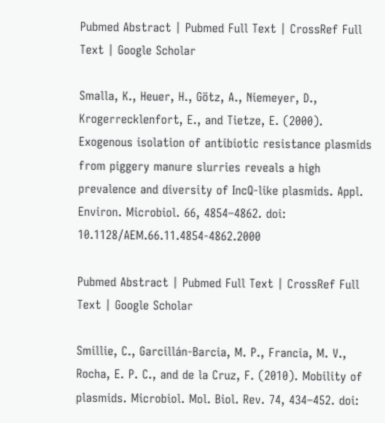Pubmed Abstract | Pubmed Full Text | CrossRef Full Text | Google Scholar

Smalla, K., Heuer, H., Götz, A., Niemeyer, D., Krogerrecklenfort, E., and Tietze, E. (2000). Exogenous isolation of antibiotic resistance plasmids from piggery manure slurries reveals a high prevalence and diversity of IncQ-like plasmids. Appl. Environ. Microbiol. 66, 4854–4862. doi: 10.1128/AEM.66.11.4854-4862.2000

Pubmed Abstract | Pubmed Full Text | CrossRef Full Text | Google Scholar

Smillie, C., Garcillán-Barcia, M. P., Francia, M. V., Rocha, E. P. C., and de la Cruz, F. (2010). Mobility of plasmids. Microbiol. Mol. Biol. Rev. 74, 434–452. doi: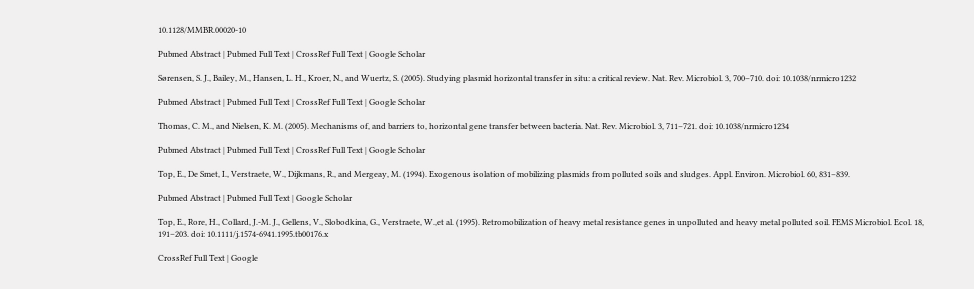10.1128/MMBR.00020-10

Pubmed Abstract | Pubmed Full Text | CrossRef Full Text | Google Scholar

Sørensen, S. J., Bailey, M., Hansen, L. H., Kroer, N., and Wuertz, S. (2005). Studying plasmid horizontal transfer in situ: a critical review. Nat. Rev. Microbiol. 3, 700–710. doi: 10.1038/nrmicro1232

Pubmed Abstract | Pubmed Full Text | CrossRef Full Text | Google Scholar

Thomas, C. M., and Nielsen, K. M. (2005). Mechanisms of, and barriers to, horizontal gene transfer between bacteria. Nat. Rev. Microbiol. 3, 711–721. doi: 10.1038/nrmicro1234

Pubmed Abstract | Pubmed Full Text | CrossRef Full Text | Google Scholar

Top, E., De Smet, I., Verstraete, W., Dijkmans, R., and Mergeay, M. (1994). Exogenous isolation of mobilizing plasmids from polluted soils and sludges. Appl. Environ. Microbiol. 60, 831–839.

Pubmed Abstract | Pubmed Full Text | Google Scholar

Top, E., Rore, H., Collard, J.-M. J., Gellens, V., Slobodkina, G., Verstraete, W.,et al. (1995). Retromobilization of heavy metal resistance genes in unpolluted and heavy metal polluted soil. FEMS Microbiol. Ecol. 18, 191–203. doi: 10.1111/j.1574-6941.1995.tb00176.x

CrossRef Full Text | Google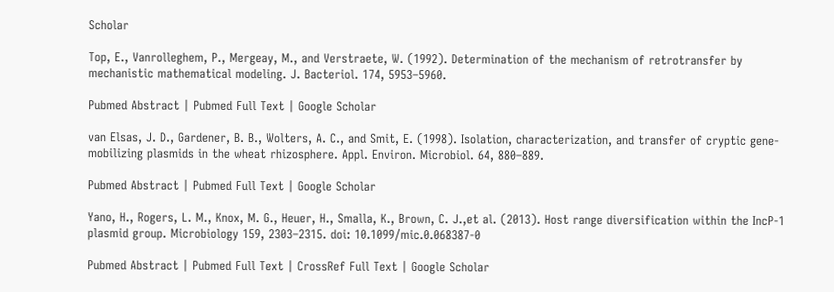Scholar

Top, E., Vanrolleghem, P., Mergeay, M., and Verstraete, W. (1992). Determination of the mechanism of retrotransfer by mechanistic mathematical modeling. J. Bacteriol. 174, 5953–5960.

Pubmed Abstract | Pubmed Full Text | Google Scholar

van Elsas, J. D., Gardener, B. B., Wolters, A. C., and Smit, E. (1998). Isolation, characterization, and transfer of cryptic gene-mobilizing plasmids in the wheat rhizosphere. Appl. Environ. Microbiol. 64, 880–889.

Pubmed Abstract | Pubmed Full Text | Google Scholar

Yano, H., Rogers, L. M., Knox, M. G., Heuer, H., Smalla, K., Brown, C. J.,et al. (2013). Host range diversification within the IncP-1 plasmid group. Microbiology 159, 2303–2315. doi: 10.1099/mic.0.068387-0

Pubmed Abstract | Pubmed Full Text | CrossRef Full Text | Google Scholar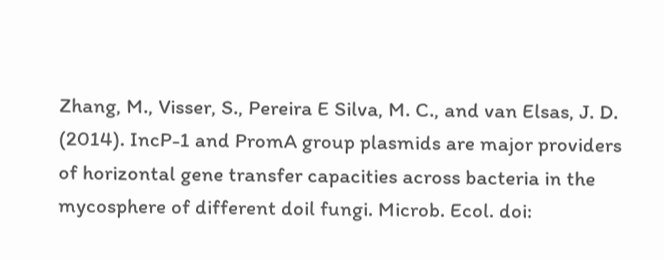Zhang, M., Visser, S., Pereira E Silva, M. C., and van Elsas, J. D. (2014). IncP-1 and PromA group plasmids are major providers of horizontal gene transfer capacities across bacteria in the mycosphere of different doil fungi. Microb. Ecol. doi: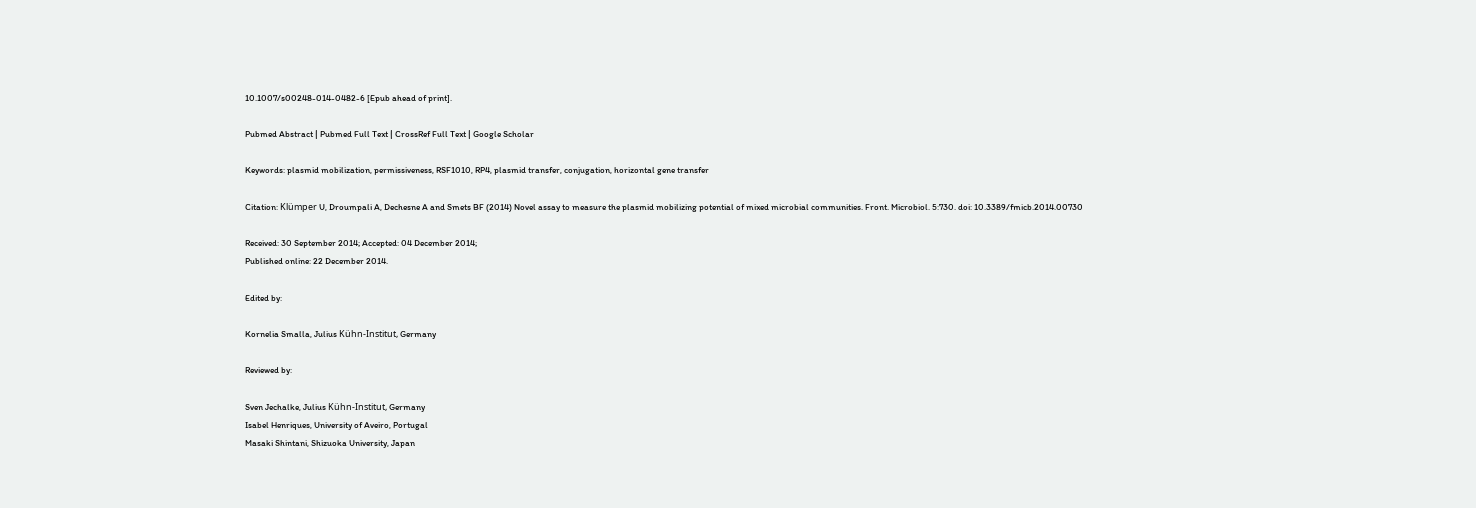10.1007/s00248-014-0482-6 [Epub ahead of print].

Pubmed Abstract | Pubmed Full Text | CrossRef Full Text | Google Scholar

Keywords: plasmid mobilization, permissiveness, RSF1010, RP4, plasmid transfer, conjugation, horizontal gene transfer

Citation: Klümper U, Droumpali A, Dechesne A and Smets BF (2014) Novel assay to measure the plasmid mobilizing potential of mixed microbial communities. Front. Microbiol. 5:730. doi: 10.3389/fmicb.2014.00730

Received: 30 September 2014; Accepted: 04 December 2014;
Published online: 22 December 2014.

Edited by:

Kornelia Smalla, Julius Kühn-Institut, Germany

Reviewed by:

Sven Jechalke, Julius Kühn-Institut, Germany
Isabel Henriques, University of Aveiro, Portugal
Masaki Shintani, Shizuoka University, Japan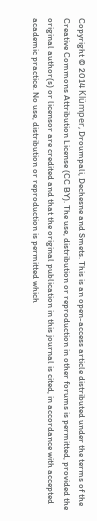Copyright © 2014 Klümper, Droumpali, Dechesne and Smets. This is an open-access article distributed under the terms of the Creative Commons Attribution License (CC BY). The use, distribution or reproduction in other forums is permitted, provided the original author(s) or licensor are credited and that the original publication in this journal is cited, in accordance with accepted academic practice. No use, distribution or reproduction is permitted which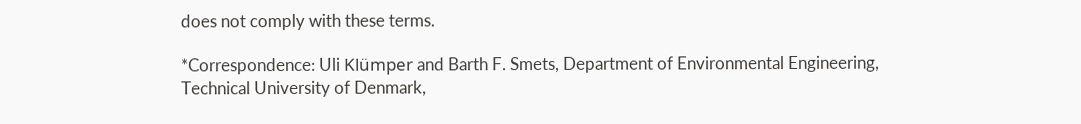does not comply with these terms.

*Correspondence: Uli Klümper and Barth F. Smets, Department of Environmental Engineering, Technical University of Denmark,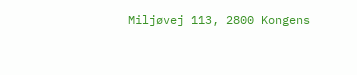Miljøvej 113, 2800 Kongens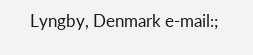Lyngby, Denmark e-mail:;